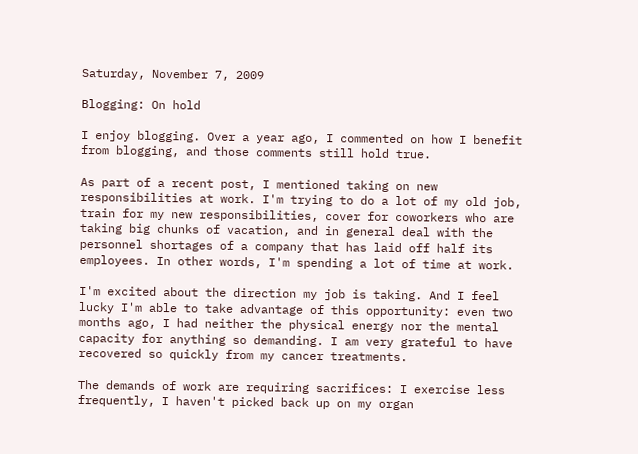Saturday, November 7, 2009

Blogging: On hold

I enjoy blogging. Over a year ago, I commented on how I benefit from blogging, and those comments still hold true.

As part of a recent post, I mentioned taking on new responsibilities at work. I'm trying to do a lot of my old job, train for my new responsibilities, cover for coworkers who are taking big chunks of vacation, and in general deal with the personnel shortages of a company that has laid off half its employees. In other words, I'm spending a lot of time at work.

I'm excited about the direction my job is taking. And I feel lucky I'm able to take advantage of this opportunity: even two months ago, I had neither the physical energy nor the mental capacity for anything so demanding. I am very grateful to have recovered so quickly from my cancer treatments.

The demands of work are requiring sacrifices: I exercise less frequently, I haven't picked back up on my organ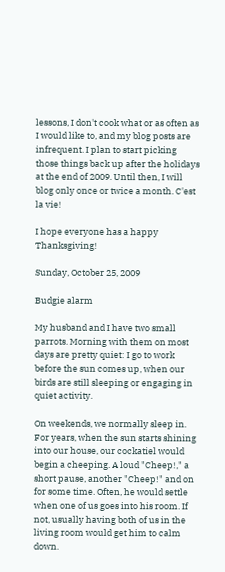lessons, I don't cook what or as often as I would like to, and my blog posts are infrequent. I plan to start picking those things back up after the holidays at the end of 2009. Until then, I will blog only once or twice a month. C'est la vie!

I hope everyone has a happy Thanksgiving!

Sunday, October 25, 2009

Budgie alarm

My husband and I have two small parrots. Morning with them on most days are pretty quiet: I go to work before the sun comes up, when our birds are still sleeping or engaging in quiet activity.

On weekends, we normally sleep in. For years, when the sun starts shining into our house, our cockatiel would begin a cheeping. A loud "Cheep!," a short pause, another "Cheep!" and on for some time. Often, he would settle when one of us goes into his room. If not, usually having both of us in the living room would get him to calm down.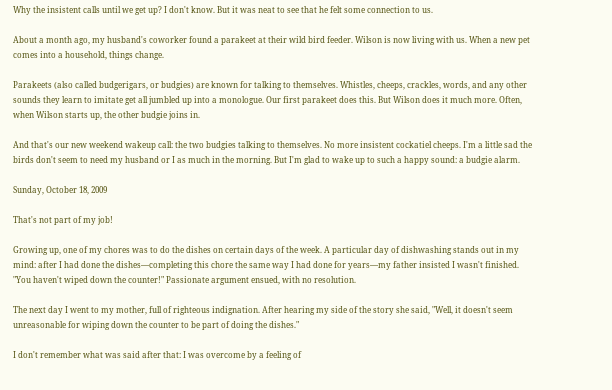Why the insistent calls until we get up? I don't know. But it was neat to see that he felt some connection to us.

About a month ago, my husband's coworker found a parakeet at their wild bird feeder. Wilson is now living with us. When a new pet comes into a household, things change.

Parakeets (also called budgerigars, or budgies) are known for talking to themselves. Whistles, cheeps, crackles, words, and any other sounds they learn to imitate get all jumbled up into a monologue. Our first parakeet does this. But Wilson does it much more. Often, when Wilson starts up, the other budgie joins in.

And that's our new weekend wakeup call: the two budgies talking to themselves. No more insistent cockatiel cheeps. I'm a little sad the birds don't seem to need my husband or I as much in the morning. But I'm glad to wake up to such a happy sound: a budgie alarm.

Sunday, October 18, 2009

That's not part of my job!

Growing up, one of my chores was to do the dishes on certain days of the week. A particular day of dishwashing stands out in my mind: after I had done the dishes—completing this chore the same way I had done for years—my father insisted I wasn't finished. "You haven't wiped down the counter!" Passionate argument ensued, with no resolution.

The next day I went to my mother, full of righteous indignation. After hearing my side of the story she said, "Well, it doesn't seem unreasonable for wiping down the counter to be part of doing the dishes."

I don't remember what was said after that: I was overcome by a feeling of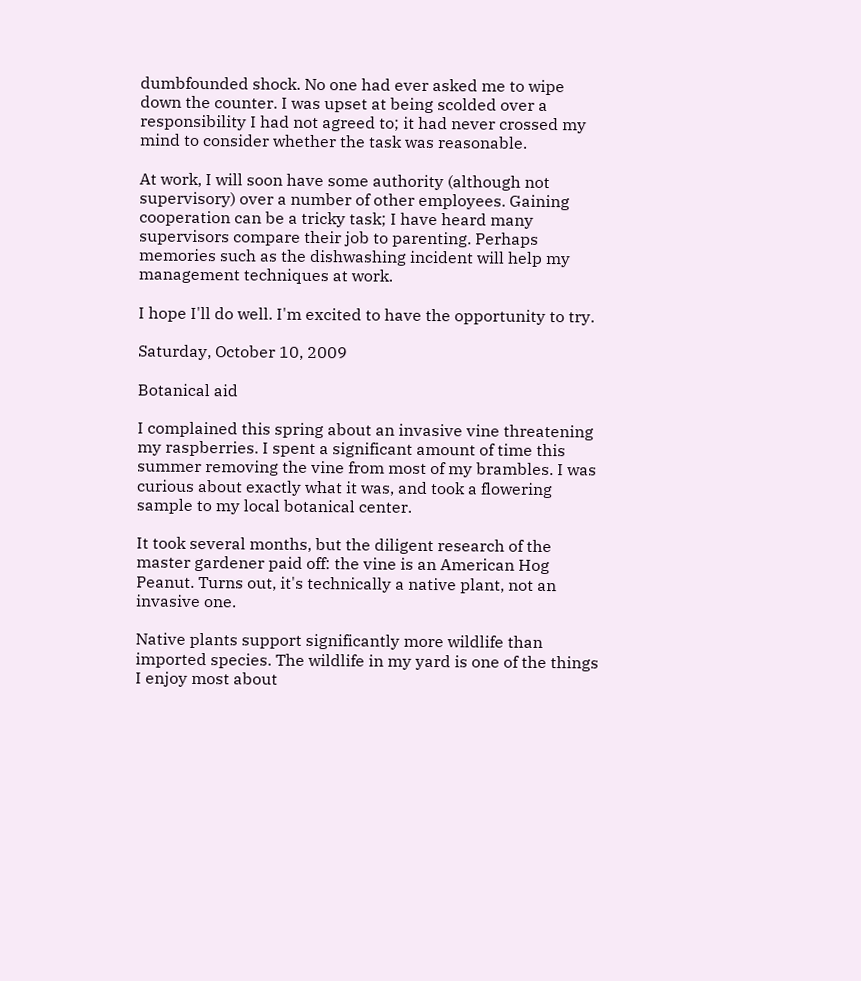dumbfounded shock. No one had ever asked me to wipe down the counter. I was upset at being scolded over a responsibility I had not agreed to; it had never crossed my mind to consider whether the task was reasonable.

At work, I will soon have some authority (although not supervisory) over a number of other employees. Gaining cooperation can be a tricky task; I have heard many supervisors compare their job to parenting. Perhaps memories such as the dishwashing incident will help my management techniques at work.

I hope I'll do well. I'm excited to have the opportunity to try.

Saturday, October 10, 2009

Botanical aid

I complained this spring about an invasive vine threatening my raspberries. I spent a significant amount of time this summer removing the vine from most of my brambles. I was curious about exactly what it was, and took a flowering sample to my local botanical center.

It took several months, but the diligent research of the master gardener paid off: the vine is an American Hog Peanut. Turns out, it's technically a native plant, not an invasive one.

Native plants support significantly more wildlife than imported species. The wildlife in my yard is one of the things I enjoy most about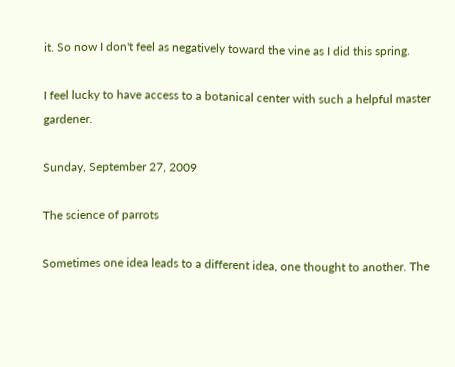it. So now I don't feel as negatively toward the vine as I did this spring.

I feel lucky to have access to a botanical center with such a helpful master gardener.

Sunday, September 27, 2009

The science of parrots

Sometimes one idea leads to a different idea, one thought to another. The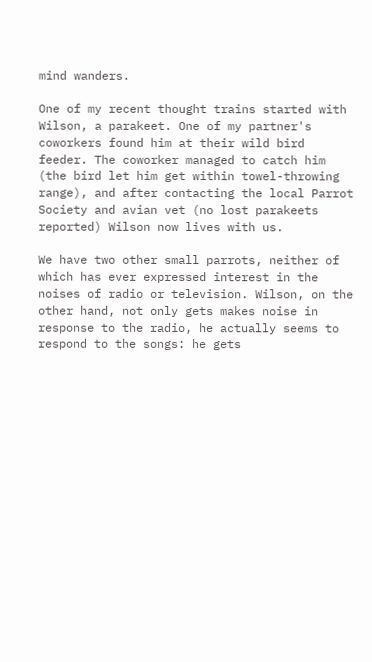mind wanders.

One of my recent thought trains started with Wilson, a parakeet. One of my partner's coworkers found him at their wild bird feeder. The coworker managed to catch him (the bird let him get within towel-throwing range), and after contacting the local Parrot Society and avian vet (no lost parakeets reported) Wilson now lives with us.

We have two other small parrots, neither of which has ever expressed interest in the noises of radio or television. Wilson, on the other hand, not only gets makes noise in response to the radio, he actually seems to respond to the songs: he gets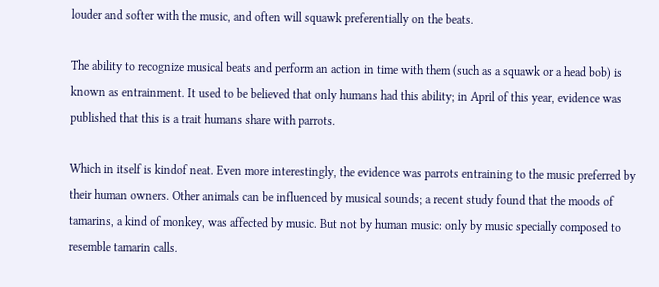louder and softer with the music, and often will squawk preferentially on the beats.

The ability to recognize musical beats and perform an action in time with them (such as a squawk or a head bob) is known as entrainment. It used to be believed that only humans had this ability; in April of this year, evidence was published that this is a trait humans share with parrots.

Which in itself is kindof neat. Even more interestingly, the evidence was parrots entraining to the music preferred by their human owners. Other animals can be influenced by musical sounds; a recent study found that the moods of tamarins, a kind of monkey, was affected by music. But not by human music: only by music specially composed to resemble tamarin calls.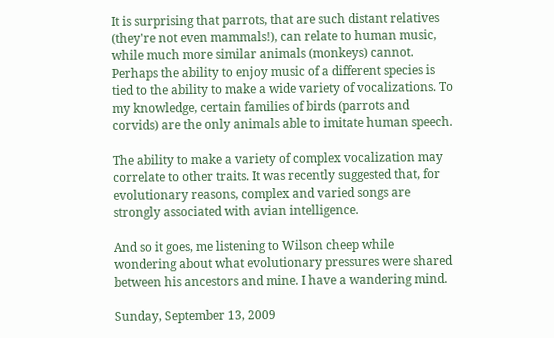It is surprising that parrots, that are such distant relatives (they're not even mammals!), can relate to human music, while much more similar animals (monkeys) cannot. Perhaps the ability to enjoy music of a different species is tied to the ability to make a wide variety of vocalizations. To my knowledge, certain families of birds (parrots and corvids) are the only animals able to imitate human speech.

The ability to make a variety of complex vocalization may correlate to other traits. It was recently suggested that, for evolutionary reasons, complex and varied songs are strongly associated with avian intelligence.

And so it goes, me listening to Wilson cheep while wondering about what evolutionary pressures were shared between his ancestors and mine. I have a wandering mind.

Sunday, September 13, 2009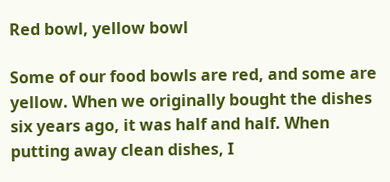Red bowl, yellow bowl

Some of our food bowls are red, and some are yellow. When we originally bought the dishes six years ago, it was half and half. When putting away clean dishes, I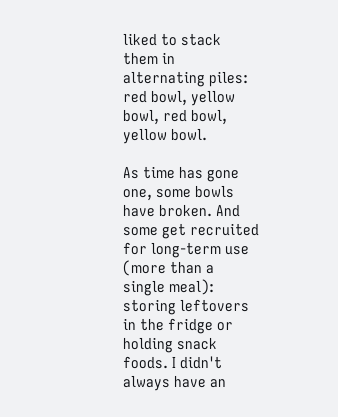liked to stack them in alternating piles: red bowl, yellow bowl, red bowl, yellow bowl.

As time has gone one, some bowls have broken. And some get recruited for long-term use (more than a single meal): storing leftovers in the fridge or holding snack foods. I didn't always have an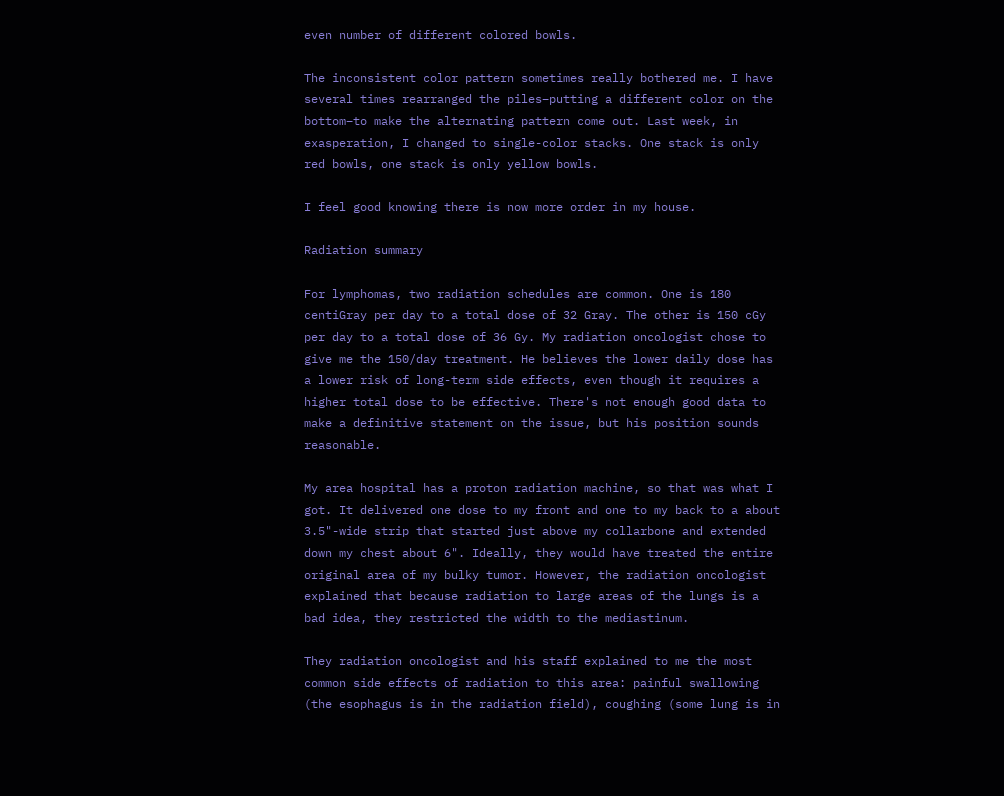even number of different colored bowls.

The inconsistent color pattern sometimes really bothered me. I have several times rearranged the piles–putting a different color on the bottom–to make the alternating pattern come out. Last week, in exasperation, I changed to single-color stacks. One stack is only red bowls, one stack is only yellow bowls.

I feel good knowing there is now more order in my house.

Radiation summary

For lymphomas, two radiation schedules are common. One is 180 centiGray per day to a total dose of 32 Gray. The other is 150 cGy per day to a total dose of 36 Gy. My radiation oncologist chose to give me the 150/day treatment. He believes the lower daily dose has a lower risk of long-term side effects, even though it requires a higher total dose to be effective. There's not enough good data to make a definitive statement on the issue, but his position sounds reasonable.

My area hospital has a proton radiation machine, so that was what I got. It delivered one dose to my front and one to my back to a about 3.5"-wide strip that started just above my collarbone and extended down my chest about 6". Ideally, they would have treated the entire original area of my bulky tumor. However, the radiation oncologist explained that because radiation to large areas of the lungs is a bad idea, they restricted the width to the mediastinum.

They radiation oncologist and his staff explained to me the most common side effects of radiation to this area: painful swallowing (the esophagus is in the radiation field), coughing (some lung is in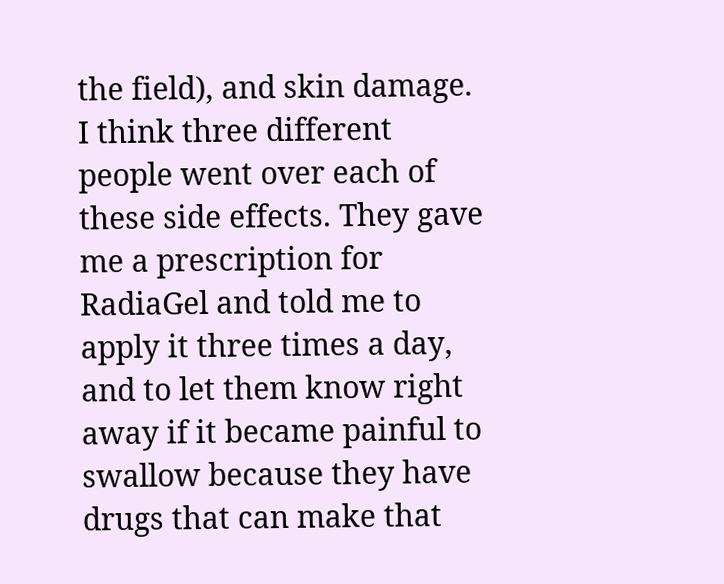the field), and skin damage. I think three different people went over each of these side effects. They gave me a prescription for RadiaGel and told me to apply it three times a day, and to let them know right away if it became painful to swallow because they have drugs that can make that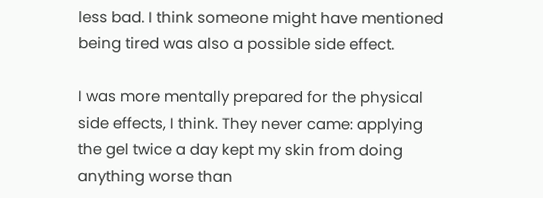less bad. I think someone might have mentioned being tired was also a possible side effect.

I was more mentally prepared for the physical side effects, I think. They never came: applying the gel twice a day kept my skin from doing anything worse than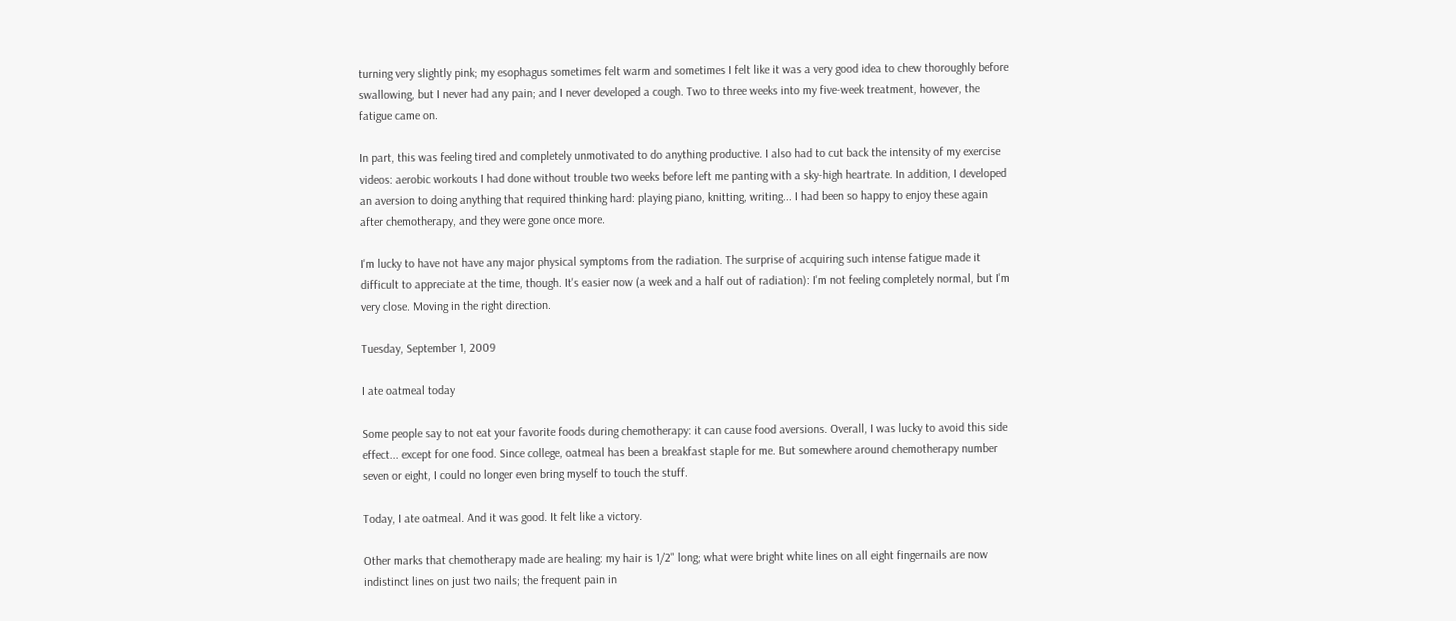turning very slightly pink; my esophagus sometimes felt warm and sometimes I felt like it was a very good idea to chew thoroughly before swallowing, but I never had any pain; and I never developed a cough. Two to three weeks into my five-week treatment, however, the fatigue came on.

In part, this was feeling tired and completely unmotivated to do anything productive. I also had to cut back the intensity of my exercise videos: aerobic workouts I had done without trouble two weeks before left me panting with a sky-high heartrate. In addition, I developed an aversion to doing anything that required thinking hard: playing piano, knitting, writing... I had been so happy to enjoy these again after chemotherapy, and they were gone once more.

I'm lucky to have not have any major physical symptoms from the radiation. The surprise of acquiring such intense fatigue made it difficult to appreciate at the time, though. It's easier now (a week and a half out of radiation): I'm not feeling completely normal, but I'm very close. Moving in the right direction.

Tuesday, September 1, 2009

I ate oatmeal today

Some people say to not eat your favorite foods during chemotherapy: it can cause food aversions. Overall, I was lucky to avoid this side effect... except for one food. Since college, oatmeal has been a breakfast staple for me. But somewhere around chemotherapy number seven or eight, I could no longer even bring myself to touch the stuff.

Today, I ate oatmeal. And it was good. It felt like a victory.

Other marks that chemotherapy made are healing: my hair is 1/2" long; what were bright white lines on all eight fingernails are now indistinct lines on just two nails; the frequent pain in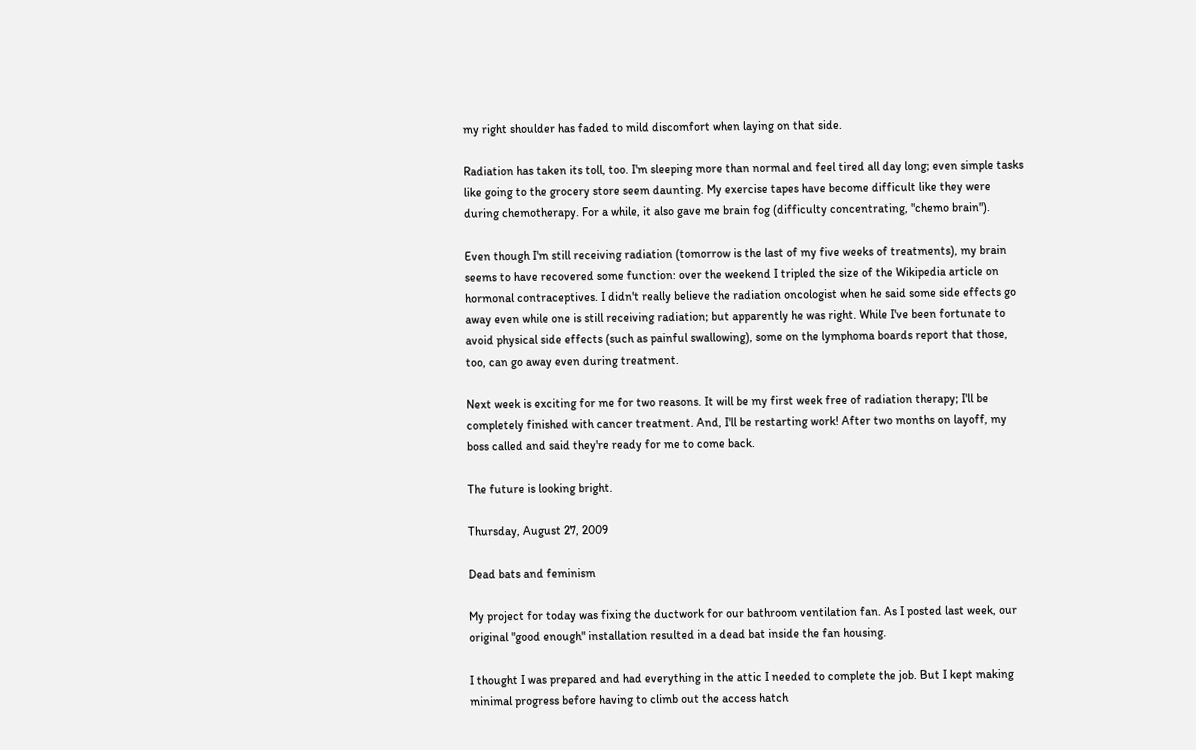my right shoulder has faded to mild discomfort when laying on that side.

Radiation has taken its toll, too. I'm sleeping more than normal and feel tired all day long; even simple tasks like going to the grocery store seem daunting. My exercise tapes have become difficult like they were during chemotherapy. For a while, it also gave me brain fog (difficulty concentrating, "chemo brain").

Even though I'm still receiving radiation (tomorrow is the last of my five weeks of treatments), my brain seems to have recovered some function: over the weekend I tripled the size of the Wikipedia article on hormonal contraceptives. I didn't really believe the radiation oncologist when he said some side effects go away even while one is still receiving radiation; but apparently he was right. While I've been fortunate to avoid physical side effects (such as painful swallowing), some on the lymphoma boards report that those, too, can go away even during treatment.

Next week is exciting for me for two reasons. It will be my first week free of radiation therapy; I'll be completely finished with cancer treatment. And, I'll be restarting work! After two months on layoff, my boss called and said they're ready for me to come back.

The future is looking bright.

Thursday, August 27, 2009

Dead bats and feminism

My project for today was fixing the ductwork for our bathroom ventilation fan. As I posted last week, our original "good enough" installation resulted in a dead bat inside the fan housing.

I thought I was prepared and had everything in the attic I needed to complete the job. But I kept making minimal progress before having to climb out the access hatch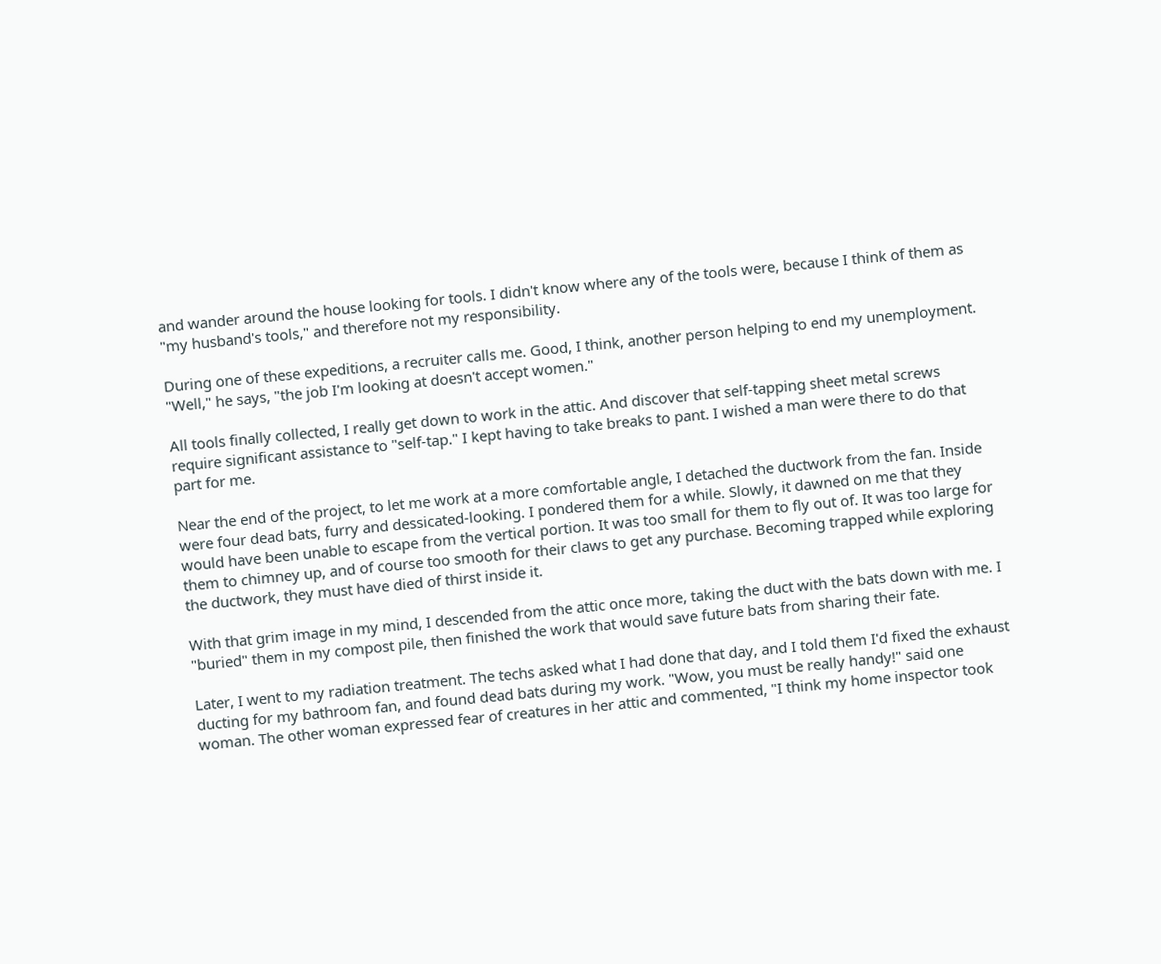and wander around the house looking for tools. I didn't know where any of the tools were, because I think of them as "my husband's tools," and therefore not my responsibility.

During one of these expeditions, a recruiter calls me. Good, I think, another person helping to end my unemployment. "Well," he says, "the job I'm looking at doesn't accept women."

All tools finally collected, I really get down to work in the attic. And discover that self-tapping sheet metal screws require significant assistance to "self-tap." I kept having to take breaks to pant. I wished a man were there to do that part for me.

Near the end of the project, to let me work at a more comfortable angle, I detached the ductwork from the fan. Inside were four dead bats, furry and dessicated-looking. I pondered them for a while. Slowly, it dawned on me that they would have been unable to escape from the vertical portion. It was too small for them to fly out of. It was too large for them to chimney up, and of course too smooth for their claws to get any purchase. Becoming trapped while exploring the ductwork, they must have died of thirst inside it.

With that grim image in my mind, I descended from the attic once more, taking the duct with the bats down with me. I "buried" them in my compost pile, then finished the work that would save future bats from sharing their fate.

Later, I went to my radiation treatment. The techs asked what I had done that day, and I told them I'd fixed the exhaust ducting for my bathroom fan, and found dead bats during my work. "Wow, you must be really handy!" said one woman. The other woman expressed fear of creatures in her attic and commented, "I think my home inspector took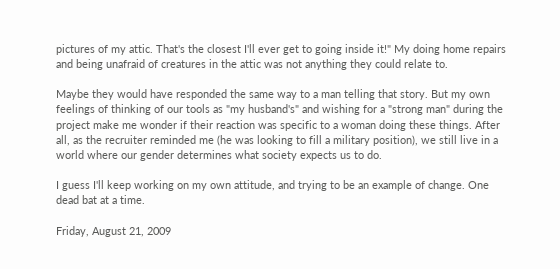pictures of my attic. That's the closest I'll ever get to going inside it!" My doing home repairs and being unafraid of creatures in the attic was not anything they could relate to.

Maybe they would have responded the same way to a man telling that story. But my own feelings of thinking of our tools as "my husband's" and wishing for a "strong man" during the project make me wonder if their reaction was specific to a woman doing these things. After all, as the recruiter reminded me (he was looking to fill a military position), we still live in a world where our gender determines what society expects us to do.

I guess I'll keep working on my own attitude, and trying to be an example of change. One dead bat at a time.

Friday, August 21, 2009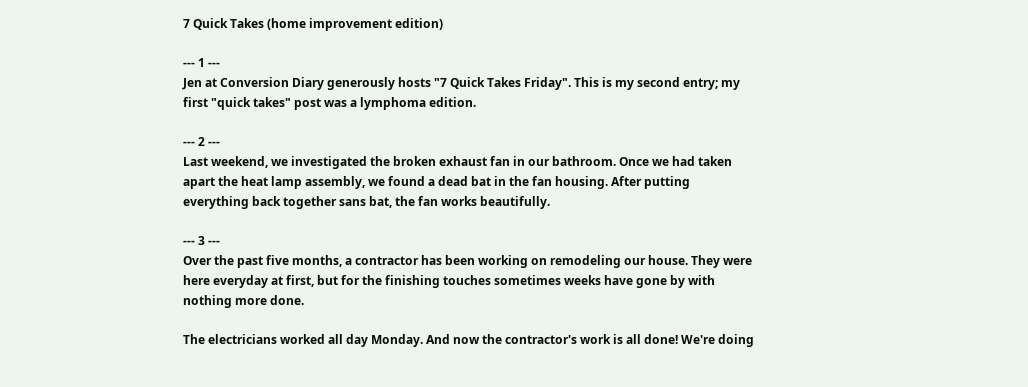7 Quick Takes (home improvement edition)

--- 1 ---
Jen at Conversion Diary generously hosts "7 Quick Takes Friday". This is my second entry; my first "quick takes" post was a lymphoma edition.

--- 2 ---
Last weekend, we investigated the broken exhaust fan in our bathroom. Once we had taken apart the heat lamp assembly, we found a dead bat in the fan housing. After putting everything back together sans bat, the fan works beautifully.

--- 3 ---
Over the past five months, a contractor has been working on remodeling our house. They were here everyday at first, but for the finishing touches sometimes weeks have gone by with nothing more done.

The electricians worked all day Monday. And now the contractor's work is all done! We're doing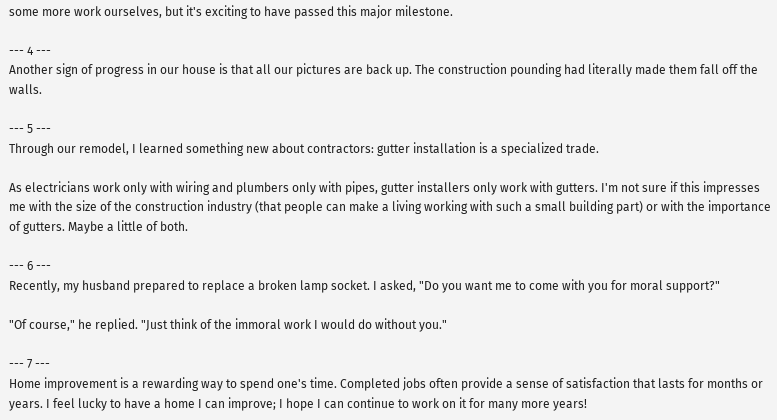some more work ourselves, but it's exciting to have passed this major milestone.

--- 4 ---
Another sign of progress in our house is that all our pictures are back up. The construction pounding had literally made them fall off the walls.

--- 5 ---
Through our remodel, I learned something new about contractors: gutter installation is a specialized trade.

As electricians work only with wiring and plumbers only with pipes, gutter installers only work with gutters. I'm not sure if this impresses me with the size of the construction industry (that people can make a living working with such a small building part) or with the importance of gutters. Maybe a little of both.

--- 6 ---
Recently, my husband prepared to replace a broken lamp socket. I asked, "Do you want me to come with you for moral support?"

"Of course," he replied. "Just think of the immoral work I would do without you."

--- 7 ---
Home improvement is a rewarding way to spend one's time. Completed jobs often provide a sense of satisfaction that lasts for months or years. I feel lucky to have a home I can improve; I hope I can continue to work on it for many more years!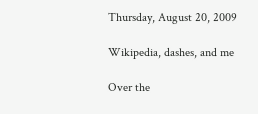Thursday, August 20, 2009

Wikipedia, dashes, and me

Over the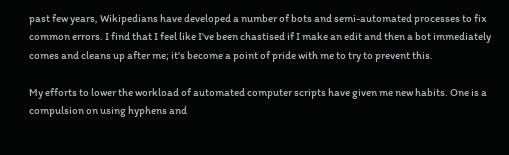past few years, Wikipedians have developed a number of bots and semi-automated processes to fix common errors. I find that I feel like I've been chastised if I make an edit and then a bot immediately comes and cleans up after me; it's become a point of pride with me to try to prevent this.

My efforts to lower the workload of automated computer scripts have given me new habits. One is a compulsion on using hyphens and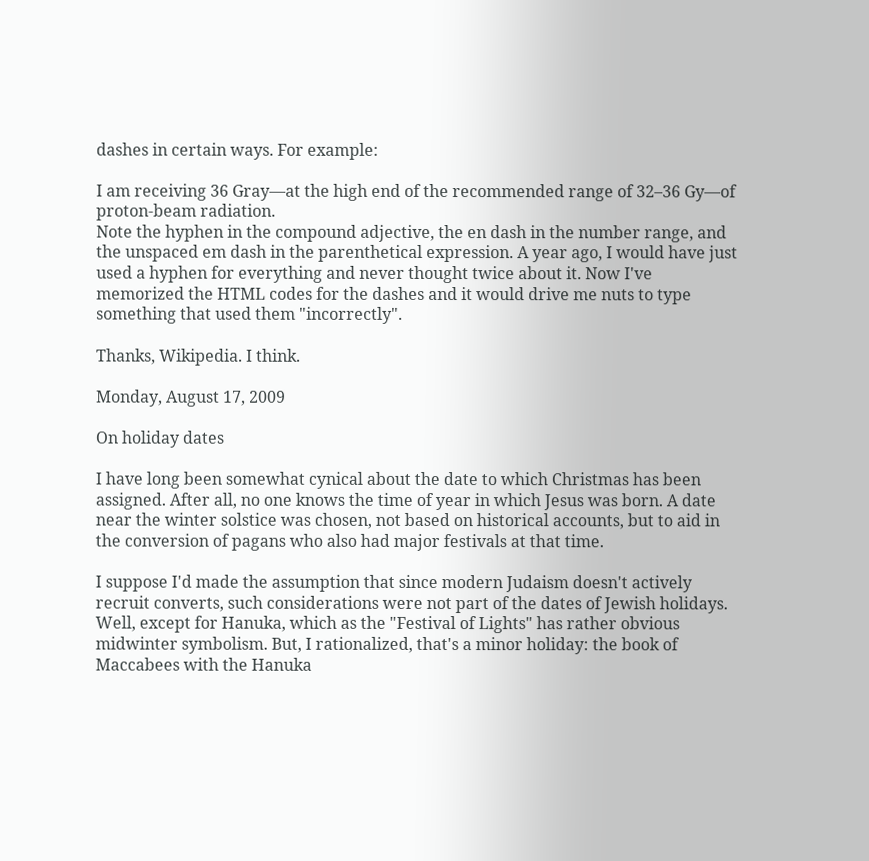dashes in certain ways. For example:

I am receiving 36 Gray—at the high end of the recommended range of 32–36 Gy—of proton-beam radiation.
Note the hyphen in the compound adjective, the en dash in the number range, and the unspaced em dash in the parenthetical expression. A year ago, I would have just used a hyphen for everything and never thought twice about it. Now I've memorized the HTML codes for the dashes and it would drive me nuts to type something that used them "incorrectly".

Thanks, Wikipedia. I think.

Monday, August 17, 2009

On holiday dates

I have long been somewhat cynical about the date to which Christmas has been assigned. After all, no one knows the time of year in which Jesus was born. A date near the winter solstice was chosen, not based on historical accounts, but to aid in the conversion of pagans who also had major festivals at that time.

I suppose I'd made the assumption that since modern Judaism doesn't actively recruit converts, such considerations were not part of the dates of Jewish holidays. Well, except for Hanuka, which as the "Festival of Lights" has rather obvious midwinter symbolism. But, I rationalized, that's a minor holiday: the book of Maccabees with the Hanuka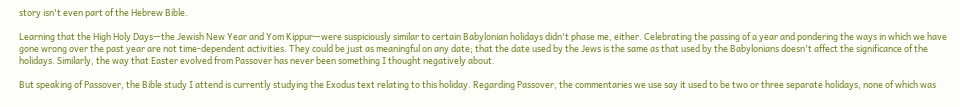story isn't even part of the Hebrew Bible.

Learning that the High Holy Days—the Jewish New Year and Yom Kippur—were suspiciously similar to certain Babylonian holidays didn't phase me, either. Celebrating the passing of a year and pondering the ways in which we have gone wrong over the past year are not time-dependent activities. They could be just as meaningful on any date; that the date used by the Jews is the same as that used by the Babylonians doesn't affect the significance of the holidays. Similarly, the way that Easter evolved from Passover has never been something I thought negatively about.

But speaking of Passover, the Bible study I attend is currently studying the Exodus text relating to this holiday. Regarding Passover, the commentaries we use say it used to be two or three separate holidays, none of which was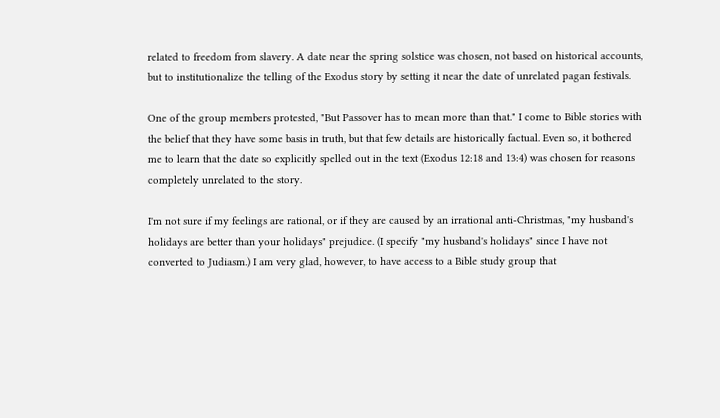related to freedom from slavery. A date near the spring solstice was chosen, not based on historical accounts, but to institutionalize the telling of the Exodus story by setting it near the date of unrelated pagan festivals.

One of the group members protested, "But Passover has to mean more than that." I come to Bible stories with the belief that they have some basis in truth, but that few details are historically factual. Even so, it bothered me to learn that the date so explicitly spelled out in the text (Exodus 12:18 and 13:4) was chosen for reasons completely unrelated to the story.

I'm not sure if my feelings are rational, or if they are caused by an irrational anti-Christmas, "my husband's holidays are better than your holidays" prejudice. (I specify "my husband's holidays" since I have not converted to Judiasm.) I am very glad, however, to have access to a Bible study group that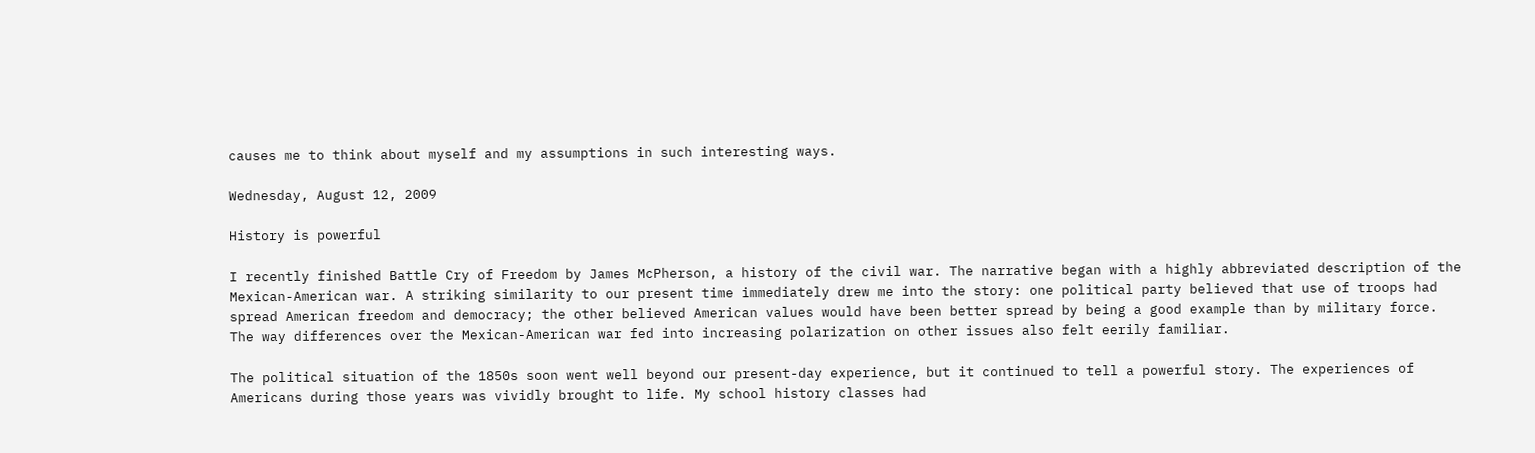causes me to think about myself and my assumptions in such interesting ways.

Wednesday, August 12, 2009

History is powerful

I recently finished Battle Cry of Freedom by James McPherson, a history of the civil war. The narrative began with a highly abbreviated description of the Mexican-American war. A striking similarity to our present time immediately drew me into the story: one political party believed that use of troops had spread American freedom and democracy; the other believed American values would have been better spread by being a good example than by military force. The way differences over the Mexican-American war fed into increasing polarization on other issues also felt eerily familiar.

The political situation of the 1850s soon went well beyond our present-day experience, but it continued to tell a powerful story. The experiences of Americans during those years was vividly brought to life. My school history classes had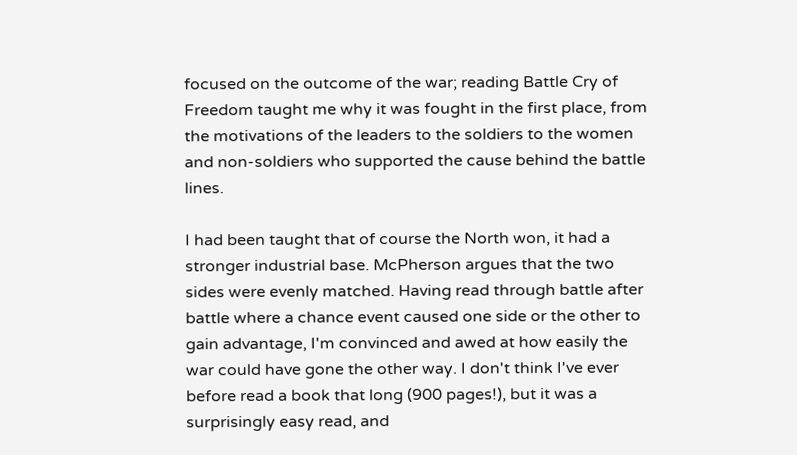focused on the outcome of the war; reading Battle Cry of Freedom taught me why it was fought in the first place, from the motivations of the leaders to the soldiers to the women and non-soldiers who supported the cause behind the battle lines.

I had been taught that of course the North won, it had a stronger industrial base. McPherson argues that the two sides were evenly matched. Having read through battle after battle where a chance event caused one side or the other to gain advantage, I'm convinced and awed at how easily the war could have gone the other way. I don't think I've ever before read a book that long (900 pages!), but it was a surprisingly easy read, and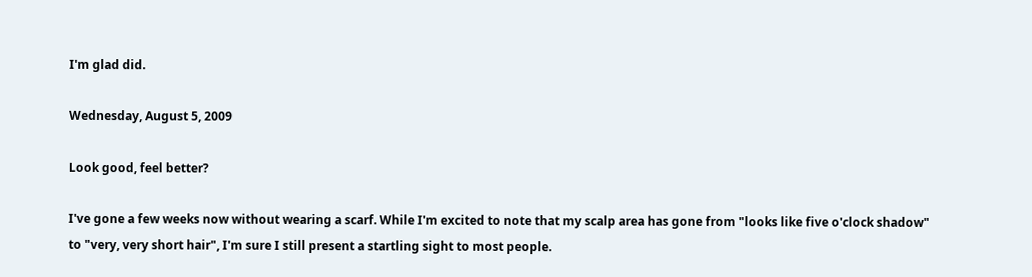I'm glad did.

Wednesday, August 5, 2009

Look good, feel better?

I've gone a few weeks now without wearing a scarf. While I'm excited to note that my scalp area has gone from "looks like five o'clock shadow" to "very, very short hair", I'm sure I still present a startling sight to most people.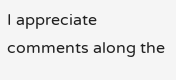I appreciate comments along the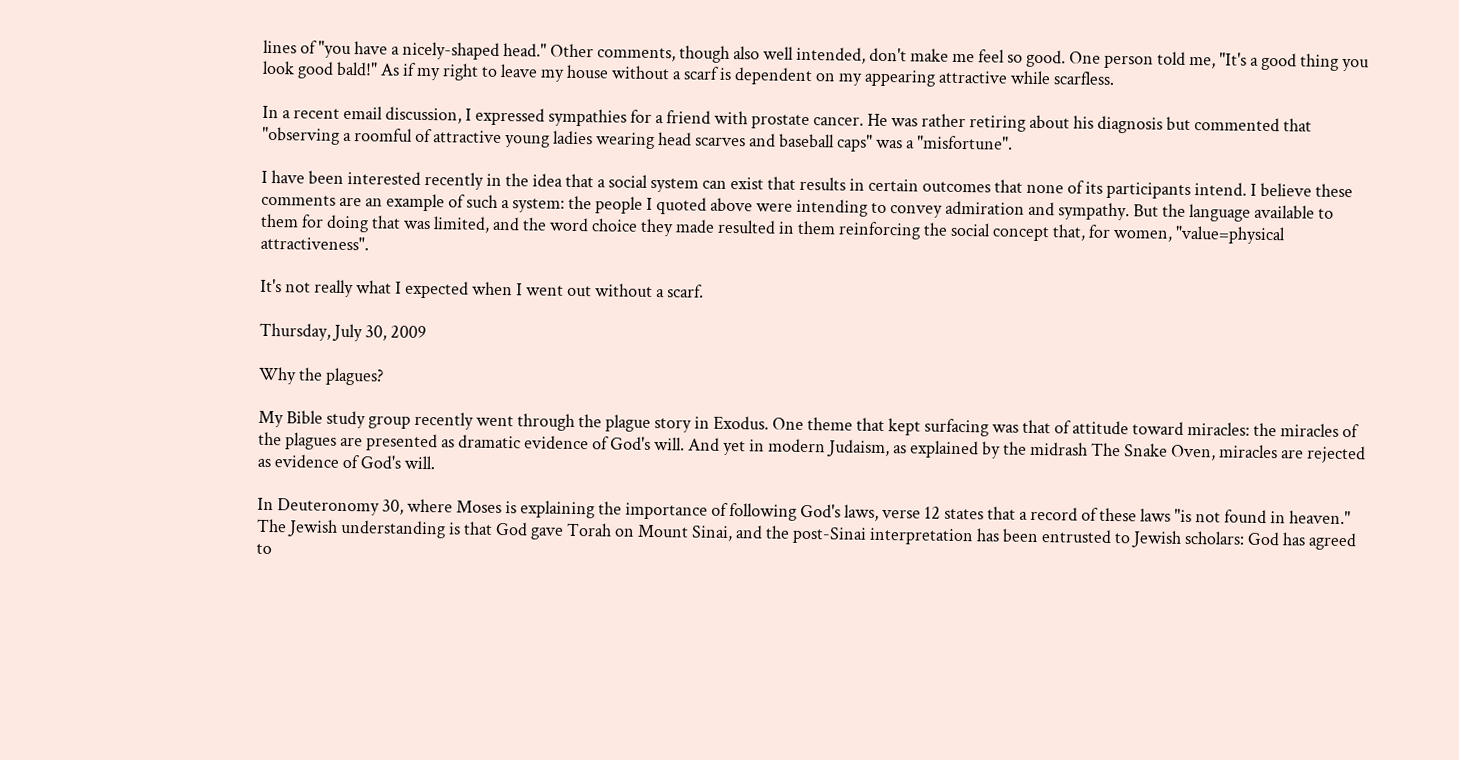lines of "you have a nicely-shaped head." Other comments, though also well intended, don't make me feel so good. One person told me, "It's a good thing you look good bald!" As if my right to leave my house without a scarf is dependent on my appearing attractive while scarfless.

In a recent email discussion, I expressed sympathies for a friend with prostate cancer. He was rather retiring about his diagnosis but commented that "observing a roomful of attractive young ladies wearing head scarves and baseball caps" was a "misfortune".

I have been interested recently in the idea that a social system can exist that results in certain outcomes that none of its participants intend. I believe these comments are an example of such a system: the people I quoted above were intending to convey admiration and sympathy. But the language available to them for doing that was limited, and the word choice they made resulted in them reinforcing the social concept that, for women, "value=physical attractiveness".

It's not really what I expected when I went out without a scarf.

Thursday, July 30, 2009

Why the plagues?

My Bible study group recently went through the plague story in Exodus. One theme that kept surfacing was that of attitude toward miracles: the miracles of the plagues are presented as dramatic evidence of God's will. And yet in modern Judaism, as explained by the midrash The Snake Oven, miracles are rejected as evidence of God's will.

In Deuteronomy 30, where Moses is explaining the importance of following God's laws, verse 12 states that a record of these laws "is not found in heaven." The Jewish understanding is that God gave Torah on Mount Sinai, and the post-Sinai interpretation has been entrusted to Jewish scholars: God has agreed to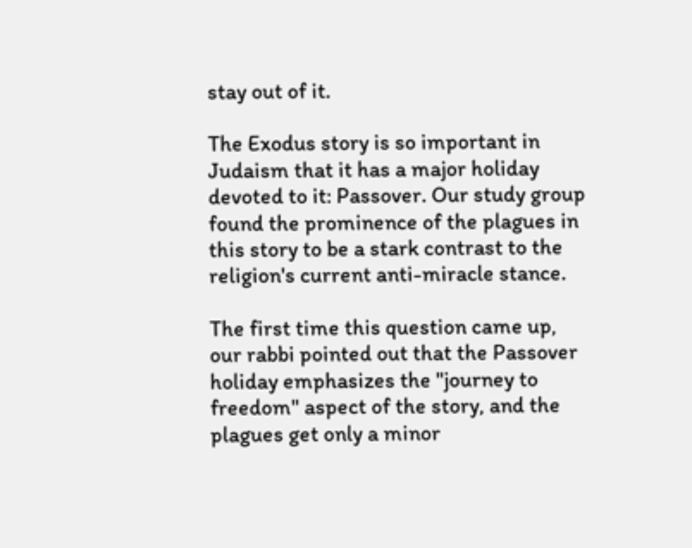stay out of it.

The Exodus story is so important in Judaism that it has a major holiday devoted to it: Passover. Our study group found the prominence of the plagues in this story to be a stark contrast to the religion's current anti-miracle stance.

The first time this question came up, our rabbi pointed out that the Passover holiday emphasizes the "journey to freedom" aspect of the story, and the plagues get only a minor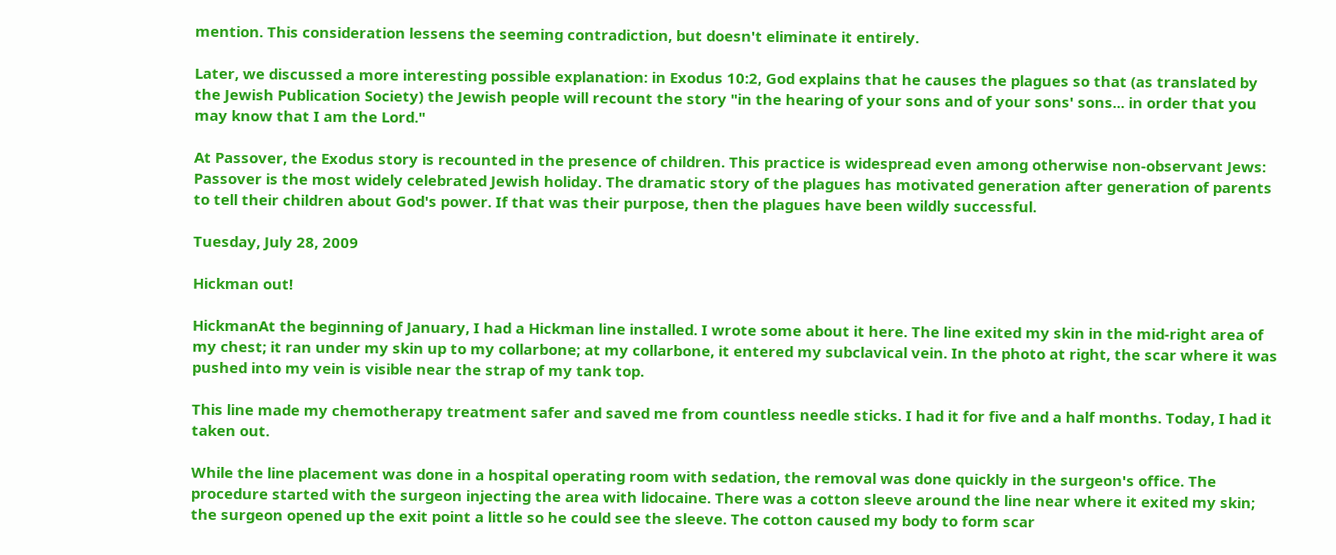mention. This consideration lessens the seeming contradiction, but doesn't eliminate it entirely.

Later, we discussed a more interesting possible explanation: in Exodus 10:2, God explains that he causes the plagues so that (as translated by the Jewish Publication Society) the Jewish people will recount the story "in the hearing of your sons and of your sons' sons... in order that you may know that I am the Lord."

At Passover, the Exodus story is recounted in the presence of children. This practice is widespread even among otherwise non-observant Jews: Passover is the most widely celebrated Jewish holiday. The dramatic story of the plagues has motivated generation after generation of parents to tell their children about God's power. If that was their purpose, then the plagues have been wildly successful.

Tuesday, July 28, 2009

Hickman out!

HickmanAt the beginning of January, I had a Hickman line installed. I wrote some about it here. The line exited my skin in the mid-right area of my chest; it ran under my skin up to my collarbone; at my collarbone, it entered my subclavical vein. In the photo at right, the scar where it was pushed into my vein is visible near the strap of my tank top.

This line made my chemotherapy treatment safer and saved me from countless needle sticks. I had it for five and a half months. Today, I had it taken out.

While the line placement was done in a hospital operating room with sedation, the removal was done quickly in the surgeon's office. The procedure started with the surgeon injecting the area with lidocaine. There was a cotton sleeve around the line near where it exited my skin; the surgeon opened up the exit point a little so he could see the sleeve. The cotton caused my body to form scar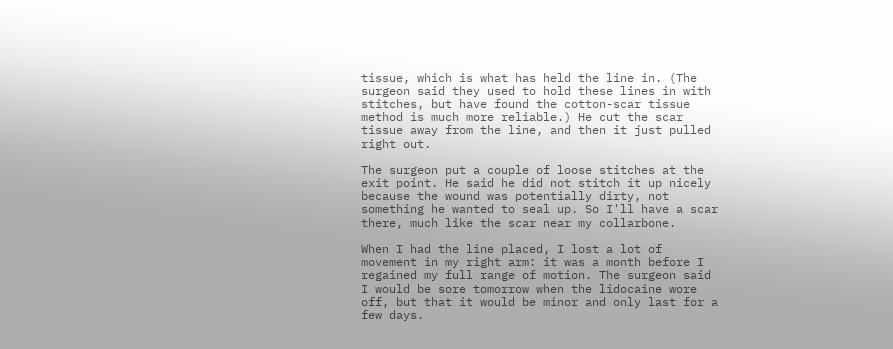tissue, which is what has held the line in. (The surgeon said they used to hold these lines in with stitches, but have found the cotton-scar tissue method is much more reliable.) He cut the scar tissue away from the line, and then it just pulled right out.

The surgeon put a couple of loose stitches at the exit point. He said he did not stitch it up nicely because the wound was potentially dirty, not something he wanted to seal up. So I'll have a scar there, much like the scar near my collarbone.

When I had the line placed, I lost a lot of movement in my right arm: it was a month before I regained my full range of motion. The surgeon said I would be sore tomorrow when the lidocaine wore off, but that it would be minor and only last for a few days.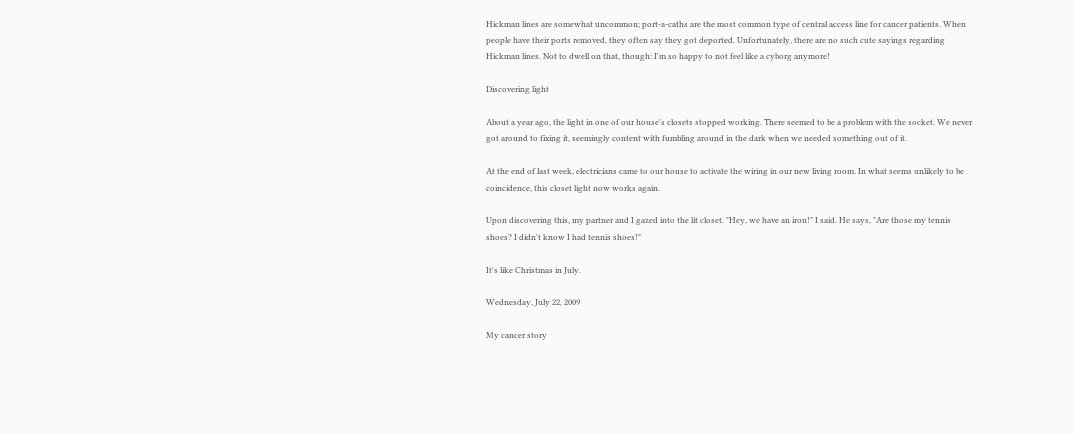Hickman lines are somewhat uncommon; port-a-caths are the most common type of central access line for cancer patients. When people have their ports removed, they often say they got deported. Unfortunately, there are no such cute sayings regarding Hickman lines. Not to dwell on that, though: I'm so happy to not feel like a cyborg anymore!

Discovering light

About a year ago, the light in one of our house's closets stopped working. There seemed to be a problem with the socket. We never got around to fixing it, seemingly content with fumbling around in the dark when we needed something out of it.

At the end of last week, electricians came to our house to activate the wiring in our new living room. In what seems unlikely to be coincidence, this closet light now works again.

Upon discovering this, my partner and I gazed into the lit closet. "Hey, we have an iron!" I said. He says, "Are those my tennis shoes? I didn't know I had tennis shoes!"

It's like Christmas in July.

Wednesday, July 22, 2009

My cancer story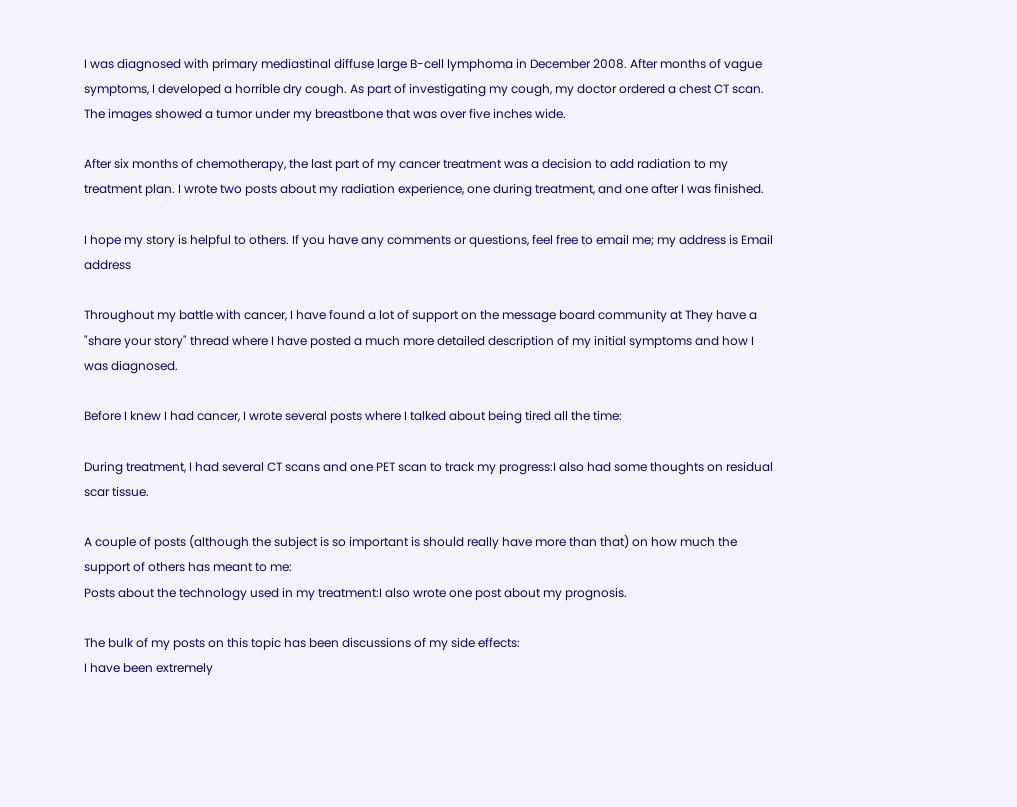I was diagnosed with primary mediastinal diffuse large B-cell lymphoma in December 2008. After months of vague symptoms, I developed a horrible dry cough. As part of investigating my cough, my doctor ordered a chest CT scan. The images showed a tumor under my breastbone that was over five inches wide.

After six months of chemotherapy, the last part of my cancer treatment was a decision to add radiation to my treatment plan. I wrote two posts about my radiation experience, one during treatment, and one after I was finished.

I hope my story is helpful to others. If you have any comments or questions, feel free to email me; my address is Email address

Throughout my battle with cancer, I have found a lot of support on the message board community at They have a "share your story" thread where I have posted a much more detailed description of my initial symptoms and how I was diagnosed.

Before I knew I had cancer, I wrote several posts where I talked about being tired all the time:

During treatment, I had several CT scans and one PET scan to track my progress:I also had some thoughts on residual scar tissue.

A couple of posts (although the subject is so important is should really have more than that) on how much the support of others has meant to me:
Posts about the technology used in my treatment:I also wrote one post about my prognosis.

The bulk of my posts on this topic has been discussions of my side effects:
I have been extremely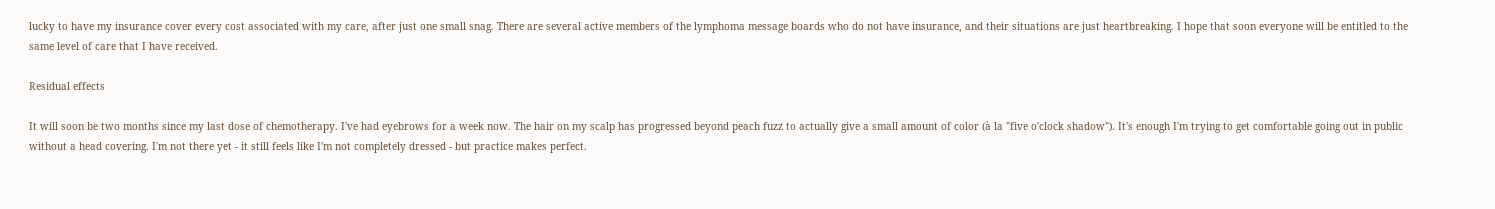lucky to have my insurance cover every cost associated with my care, after just one small snag. There are several active members of the lymphoma message boards who do not have insurance, and their situations are just heartbreaking. I hope that soon everyone will be entitled to the same level of care that I have received.

Residual effects

It will soon be two months since my last dose of chemotherapy. I've had eyebrows for a week now. The hair on my scalp has progressed beyond peach fuzz to actually give a small amount of color (à la "five o'clock shadow"). It's enough I'm trying to get comfortable going out in public without a head covering. I'm not there yet - it still feels like I'm not completely dressed - but practice makes perfect.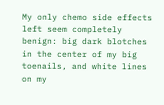My only chemo side effects left seem completely benign: big dark blotches in the center of my big toenails, and white lines on my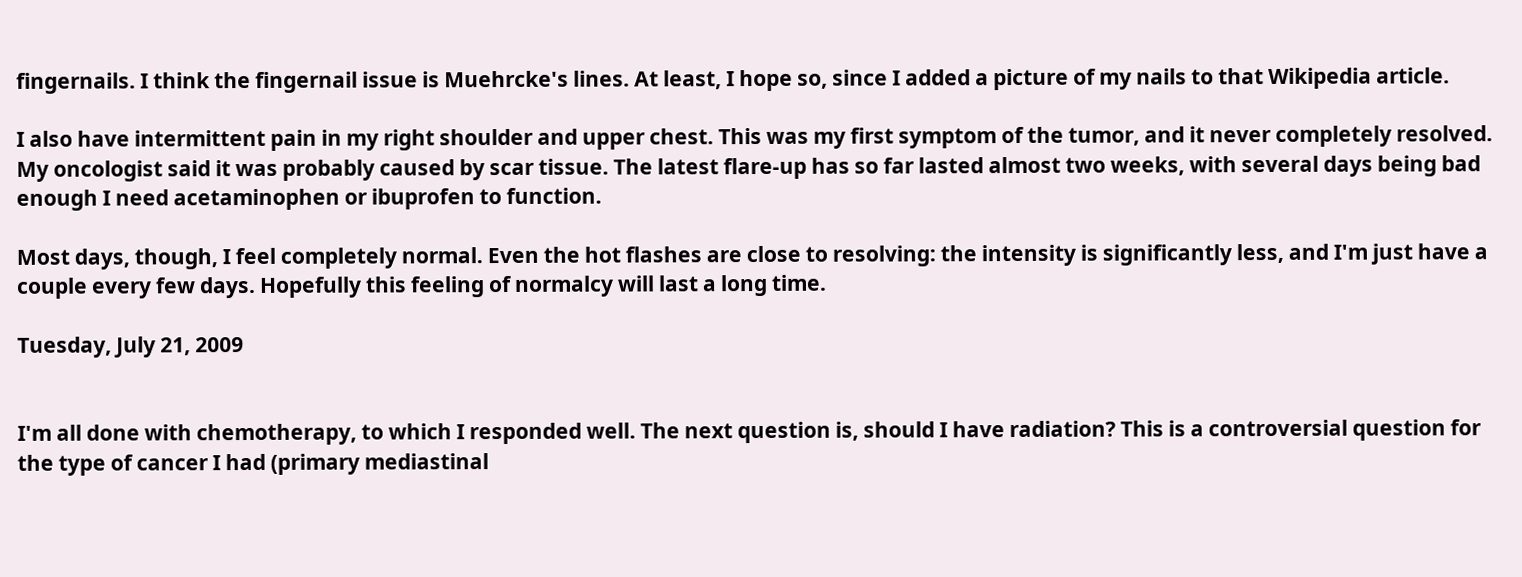fingernails. I think the fingernail issue is Muehrcke's lines. At least, I hope so, since I added a picture of my nails to that Wikipedia article.

I also have intermittent pain in my right shoulder and upper chest. This was my first symptom of the tumor, and it never completely resolved. My oncologist said it was probably caused by scar tissue. The latest flare-up has so far lasted almost two weeks, with several days being bad enough I need acetaminophen or ibuprofen to function.

Most days, though, I feel completely normal. Even the hot flashes are close to resolving: the intensity is significantly less, and I'm just have a couple every few days. Hopefully this feeling of normalcy will last a long time.

Tuesday, July 21, 2009


I'm all done with chemotherapy, to which I responded well. The next question is, should I have radiation? This is a controversial question for the type of cancer I had (primary mediastinal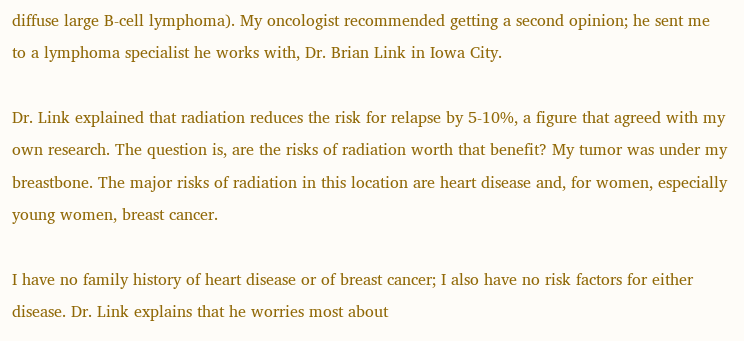diffuse large B-cell lymphoma). My oncologist recommended getting a second opinion; he sent me to a lymphoma specialist he works with, Dr. Brian Link in Iowa City.

Dr. Link explained that radiation reduces the risk for relapse by 5-10%, a figure that agreed with my own research. The question is, are the risks of radiation worth that benefit? My tumor was under my breastbone. The major risks of radiation in this location are heart disease and, for women, especially young women, breast cancer.

I have no family history of heart disease or of breast cancer; I also have no risk factors for either disease. Dr. Link explains that he worries most about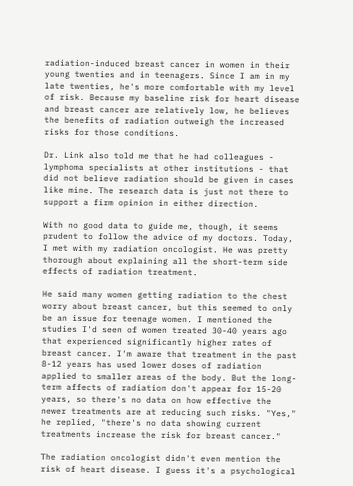radiation-induced breast cancer in women in their young twenties and in teenagers. Since I am in my late twenties, he's more comfortable with my level of risk. Because my baseline risk for heart disease and breast cancer are relatively low, he believes the benefits of radiation outweigh the increased risks for those conditions.

Dr. Link also told me that he had colleagues - lymphoma specialists at other institutions - that did not believe radiation should be given in cases like mine. The research data is just not there to support a firm opinion in either direction.

With no good data to guide me, though, it seems prudent to follow the advice of my doctors. Today, I met with my radiation oncologist. He was pretty thorough about explaining all the short-term side effects of radiation treatment.

He said many women getting radiation to the chest worry about breast cancer, but this seemed to only be an issue for teenage women. I mentioned the studies I'd seen of women treated 30-40 years ago that experienced significantly higher rates of breast cancer. I'm aware that treatment in the past 8-12 years has used lower doses of radiation applied to smaller areas of the body. But the long-term affects of radiation don't appear for 15-20 years, so there's no data on how effective the newer treatments are at reducing such risks. "Yes," he replied, "there's no data showing current treatments increase the risk for breast cancer."

The radiation oncologist didn't even mention the risk of heart disease. I guess it's a psychological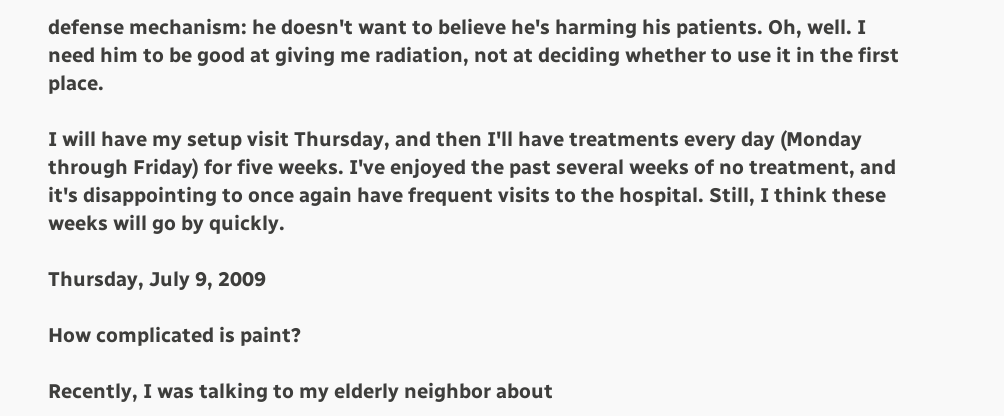defense mechanism: he doesn't want to believe he's harming his patients. Oh, well. I need him to be good at giving me radiation, not at deciding whether to use it in the first place.

I will have my setup visit Thursday, and then I'll have treatments every day (Monday through Friday) for five weeks. I've enjoyed the past several weeks of no treatment, and it's disappointing to once again have frequent visits to the hospital. Still, I think these weeks will go by quickly.

Thursday, July 9, 2009

How complicated is paint?

Recently, I was talking to my elderly neighbor about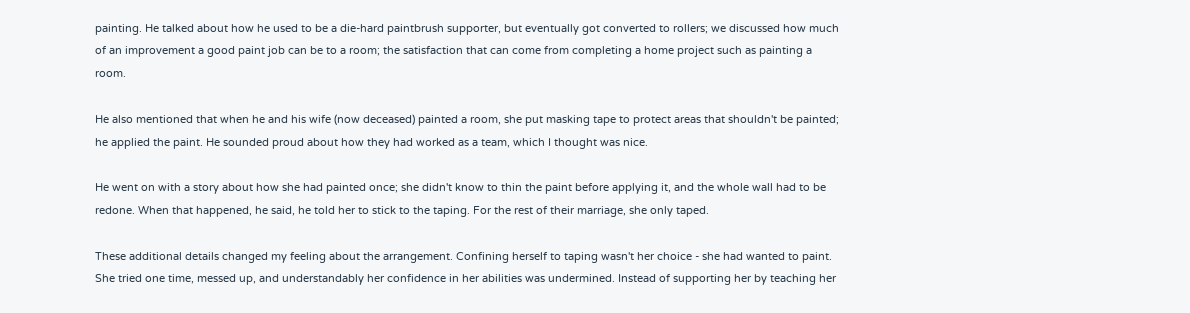painting. He talked about how he used to be a die-hard paintbrush supporter, but eventually got converted to rollers; we discussed how much of an improvement a good paint job can be to a room; the satisfaction that can come from completing a home project such as painting a room.

He also mentioned that when he and his wife (now deceased) painted a room, she put masking tape to protect areas that shouldn't be painted; he applied the paint. He sounded proud about how they had worked as a team, which I thought was nice.

He went on with a story about how she had painted once; she didn't know to thin the paint before applying it, and the whole wall had to be redone. When that happened, he said, he told her to stick to the taping. For the rest of their marriage, she only taped.

These additional details changed my feeling about the arrangement. Confining herself to taping wasn't her choice - she had wanted to paint. She tried one time, messed up, and understandably her confidence in her abilities was undermined. Instead of supporting her by teaching her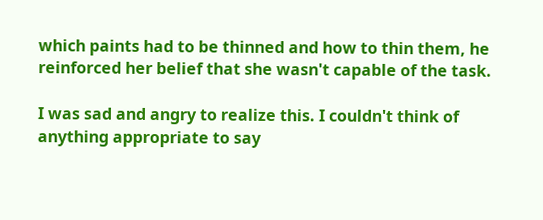which paints had to be thinned and how to thin them, he reinforced her belief that she wasn't capable of the task.

I was sad and angry to realize this. I couldn't think of anything appropriate to say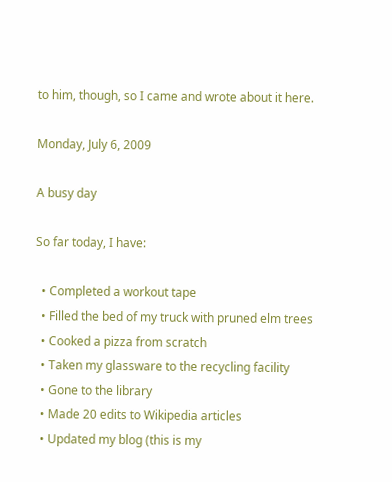to him, though, so I came and wrote about it here.

Monday, July 6, 2009

A busy day

So far today, I have:

  • Completed a workout tape
  • Filled the bed of my truck with pruned elm trees
  • Cooked a pizza from scratch
  • Taken my glassware to the recycling facility
  • Gone to the library
  • Made 20 edits to Wikipedia articles
  • Updated my blog (this is my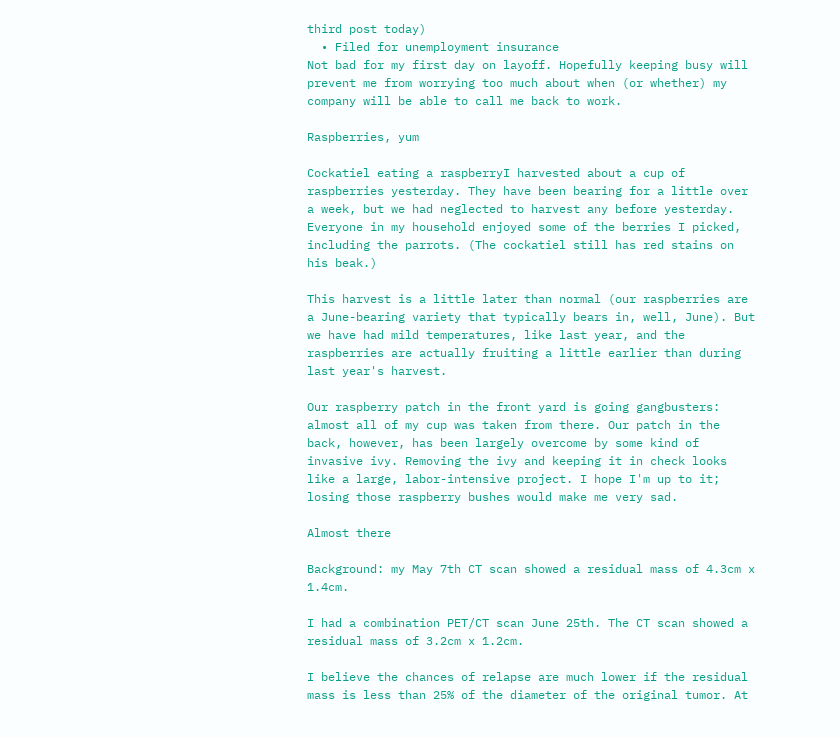third post today)
  • Filed for unemployment insurance
Not bad for my first day on layoff. Hopefully keeping busy will prevent me from worrying too much about when (or whether) my company will be able to call me back to work.

Raspberries, yum

Cockatiel eating a raspberryI harvested about a cup of raspberries yesterday. They have been bearing for a little over a week, but we had neglected to harvest any before yesterday. Everyone in my household enjoyed some of the berries I picked, including the parrots. (The cockatiel still has red stains on his beak.)

This harvest is a little later than normal (our raspberries are a June-bearing variety that typically bears in, well, June). But we have had mild temperatures, like last year, and the raspberries are actually fruiting a little earlier than during last year's harvest.

Our raspberry patch in the front yard is going gangbusters: almost all of my cup was taken from there. Our patch in the back, however, has been largely overcome by some kind of invasive ivy. Removing the ivy and keeping it in check looks like a large, labor-intensive project. I hope I'm up to it; losing those raspberry bushes would make me very sad.

Almost there

Background: my May 7th CT scan showed a residual mass of 4.3cm x 1.4cm.

I had a combination PET/CT scan June 25th. The CT scan showed a residual mass of 3.2cm x 1.2cm.

I believe the chances of relapse are much lower if the residual mass is less than 25% of the diameter of the original tumor. At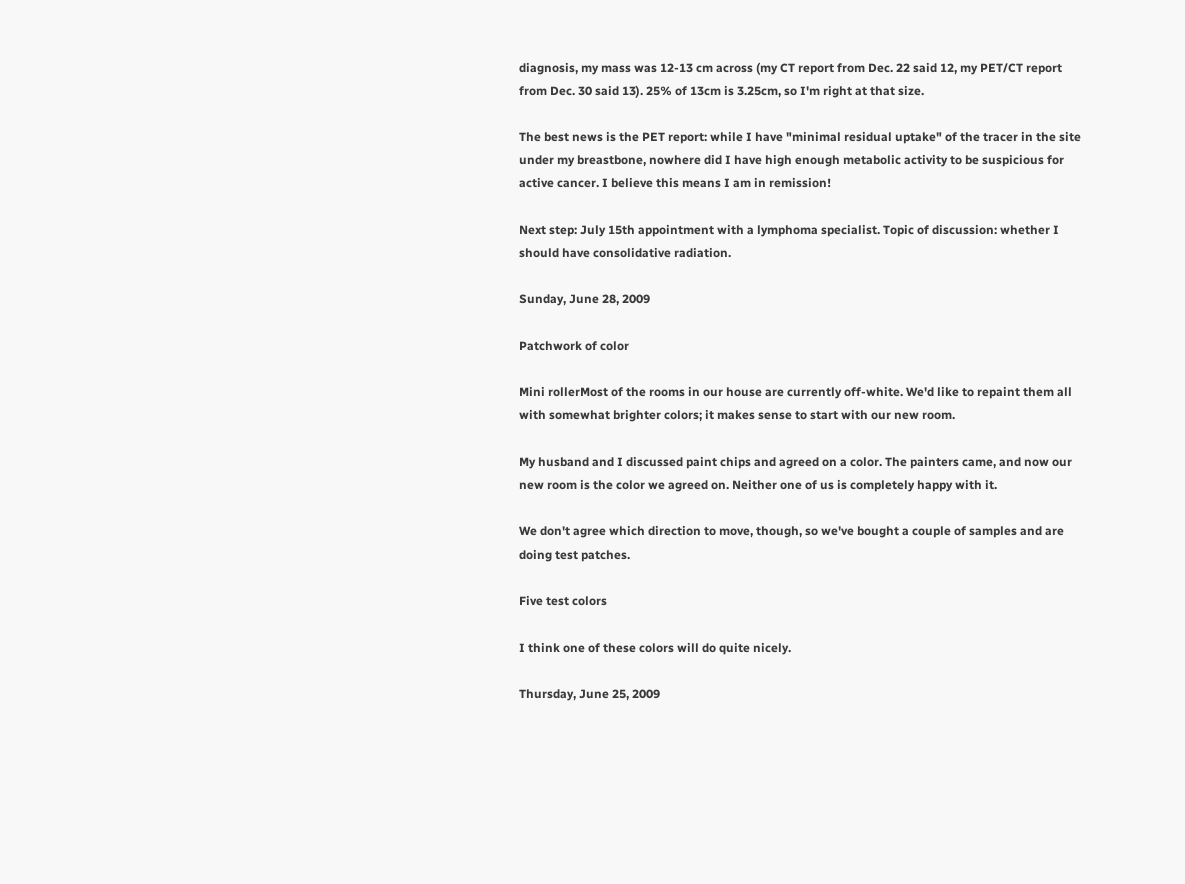diagnosis, my mass was 12-13 cm across (my CT report from Dec. 22 said 12, my PET/CT report from Dec. 30 said 13). 25% of 13cm is 3.25cm, so I'm right at that size.

The best news is the PET report: while I have "minimal residual uptake" of the tracer in the site under my breastbone, nowhere did I have high enough metabolic activity to be suspicious for active cancer. I believe this means I am in remission!

Next step: July 15th appointment with a lymphoma specialist. Topic of discussion: whether I should have consolidative radiation.

Sunday, June 28, 2009

Patchwork of color

Mini rollerMost of the rooms in our house are currently off-white. We'd like to repaint them all with somewhat brighter colors; it makes sense to start with our new room.

My husband and I discussed paint chips and agreed on a color. The painters came, and now our new room is the color we agreed on. Neither one of us is completely happy with it.

We don't agree which direction to move, though, so we've bought a couple of samples and are doing test patches.

Five test colors

I think one of these colors will do quite nicely.

Thursday, June 25, 2009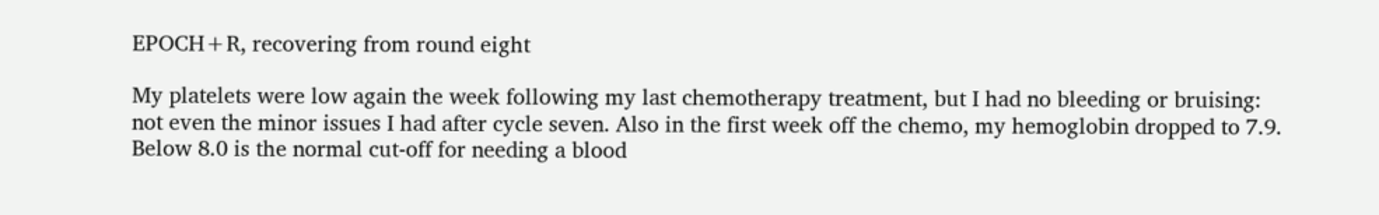EPOCH+R, recovering from round eight

My platelets were low again the week following my last chemotherapy treatment, but I had no bleeding or bruising: not even the minor issues I had after cycle seven. Also in the first week off the chemo, my hemoglobin dropped to 7.9. Below 8.0 is the normal cut-off for needing a blood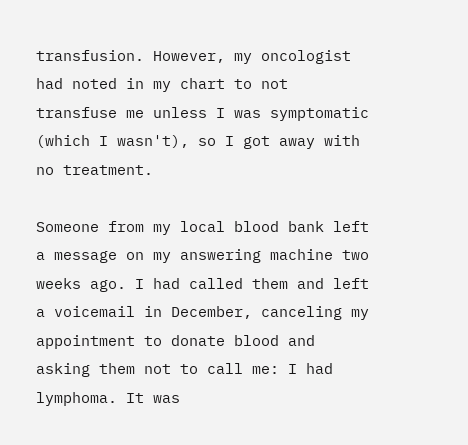transfusion. However, my oncologist had noted in my chart to not transfuse me unless I was symptomatic (which I wasn't), so I got away with no treatment.

Someone from my local blood bank left a message on my answering machine two weeks ago. I had called them and left a voicemail in December, canceling my appointment to donate blood and asking them not to call me: I had lymphoma. It was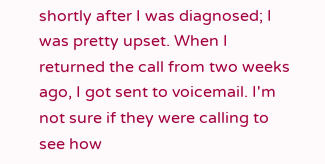shortly after I was diagnosed; I was pretty upset. When I returned the call from two weeks ago, I got sent to voicemail. I'm not sure if they were calling to see how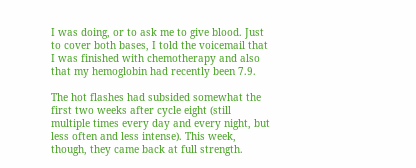I was doing, or to ask me to give blood. Just to cover both bases, I told the voicemail that I was finished with chemotherapy and also that my hemoglobin had recently been 7.9.

The hot flashes had subsided somewhat the first two weeks after cycle eight (still multiple times every day and every night, but less often and less intense). This week, though, they came back at full strength.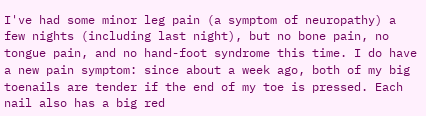I've had some minor leg pain (a symptom of neuropathy) a few nights (including last night), but no bone pain, no tongue pain, and no hand-foot syndrome this time. I do have a new pain symptom: since about a week ago, both of my big toenails are tender if the end of my toe is pressed. Each nail also has a big red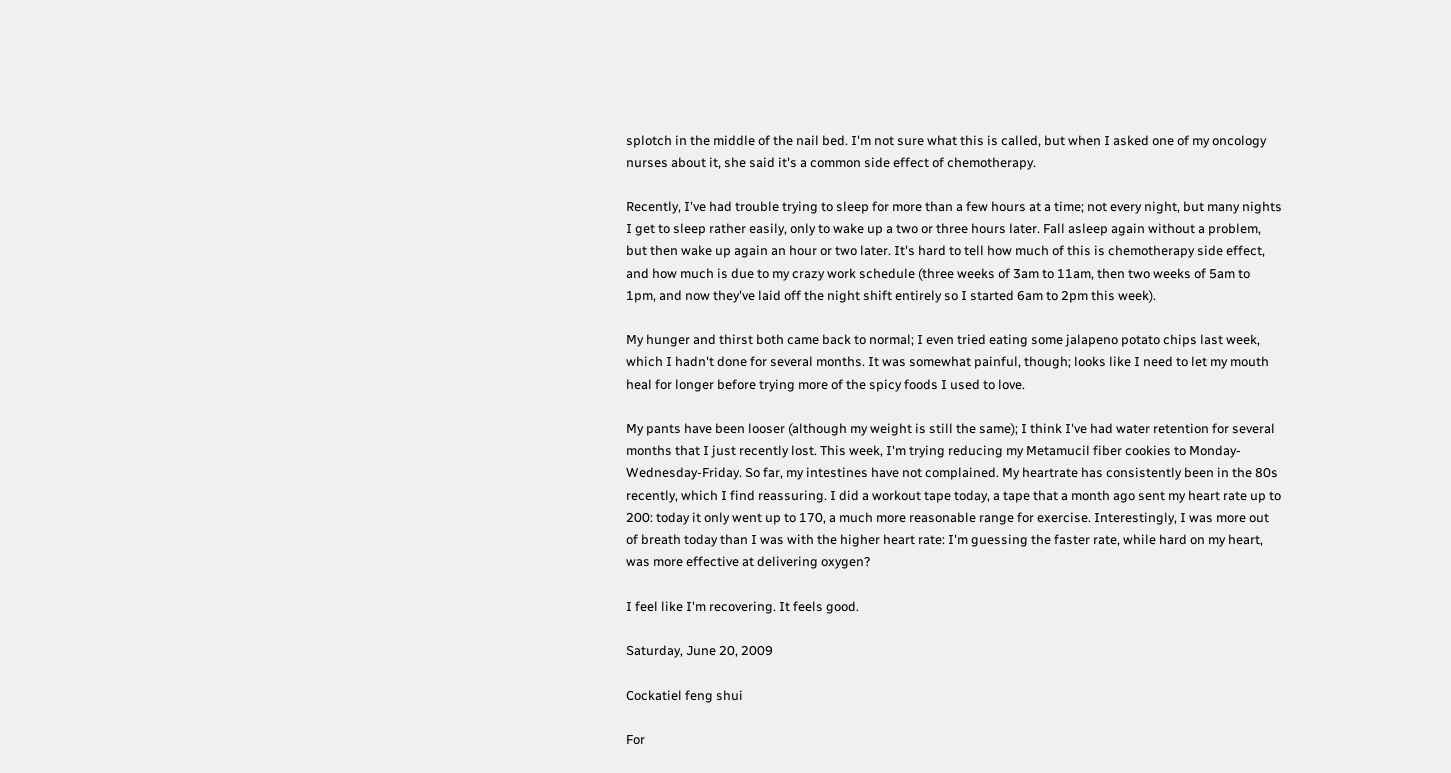splotch in the middle of the nail bed. I'm not sure what this is called, but when I asked one of my oncology nurses about it, she said it's a common side effect of chemotherapy.

Recently, I've had trouble trying to sleep for more than a few hours at a time; not every night, but many nights I get to sleep rather easily, only to wake up a two or three hours later. Fall asleep again without a problem, but then wake up again an hour or two later. It's hard to tell how much of this is chemotherapy side effect, and how much is due to my crazy work schedule (three weeks of 3am to 11am, then two weeks of 5am to 1pm, and now they've laid off the night shift entirely so I started 6am to 2pm this week).

My hunger and thirst both came back to normal; I even tried eating some jalapeno potato chips last week, which I hadn't done for several months. It was somewhat painful, though; looks like I need to let my mouth heal for longer before trying more of the spicy foods I used to love.

My pants have been looser (although my weight is still the same); I think I've had water retention for several months that I just recently lost. This week, I'm trying reducing my Metamucil fiber cookies to Monday-Wednesday-Friday. So far, my intestines have not complained. My heartrate has consistently been in the 80s recently, which I find reassuring. I did a workout tape today, a tape that a month ago sent my heart rate up to 200: today it only went up to 170, a much more reasonable range for exercise. Interestingly, I was more out of breath today than I was with the higher heart rate: I'm guessing the faster rate, while hard on my heart, was more effective at delivering oxygen?

I feel like I'm recovering. It feels good.

Saturday, June 20, 2009

Cockatiel feng shui

For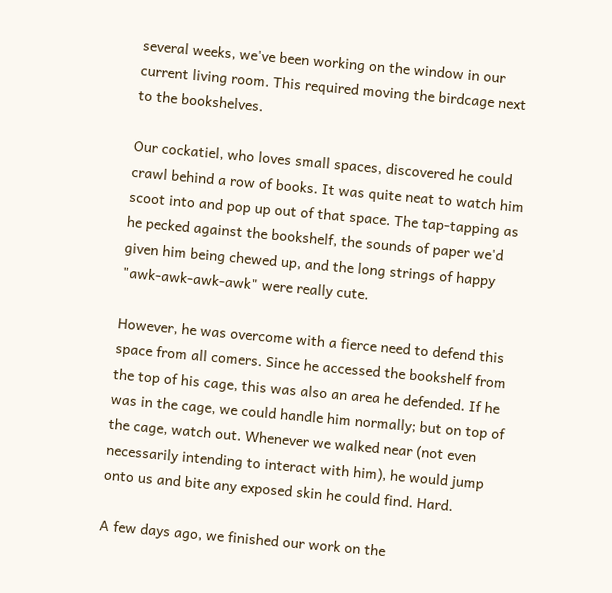several weeks, we've been working on the window in our current living room. This required moving the birdcage next to the bookshelves.

Our cockatiel, who loves small spaces, discovered he could crawl behind a row of books. It was quite neat to watch him scoot into and pop up out of that space. The tap-tapping as he pecked against the bookshelf, the sounds of paper we'd given him being chewed up, and the long strings of happy "awk-awk-awk-awk" were really cute.

However, he was overcome with a fierce need to defend this space from all comers. Since he accessed the bookshelf from the top of his cage, this was also an area he defended. If he was in the cage, we could handle him normally; but on top of the cage, watch out. Whenever we walked near (not even necessarily intending to interact with him), he would jump onto us and bite any exposed skin he could find. Hard.

A few days ago, we finished our work on the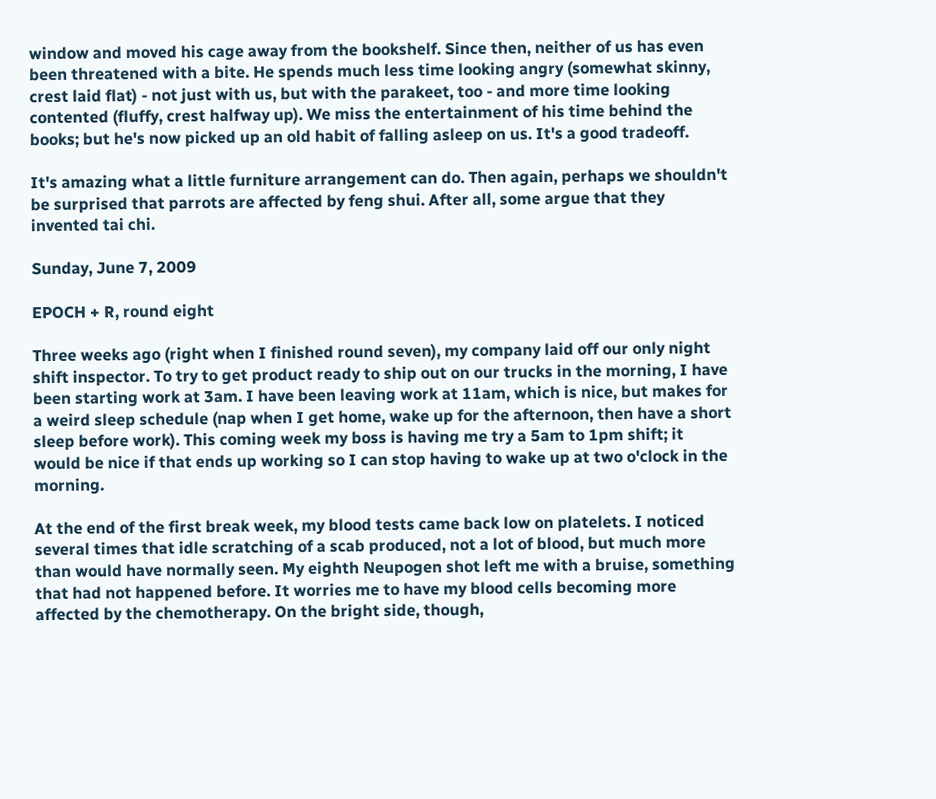window and moved his cage away from the bookshelf. Since then, neither of us has even been threatened with a bite. He spends much less time looking angry (somewhat skinny, crest laid flat) - not just with us, but with the parakeet, too - and more time looking contented (fluffy, crest halfway up). We miss the entertainment of his time behind the books; but he's now picked up an old habit of falling asleep on us. It's a good tradeoff.

It's amazing what a little furniture arrangement can do. Then again, perhaps we shouldn't be surprised that parrots are affected by feng shui. After all, some argue that they invented tai chi.

Sunday, June 7, 2009

EPOCH + R, round eight

Three weeks ago (right when I finished round seven), my company laid off our only night shift inspector. To try to get product ready to ship out on our trucks in the morning, I have been starting work at 3am. I have been leaving work at 11am, which is nice, but makes for a weird sleep schedule (nap when I get home, wake up for the afternoon, then have a short sleep before work). This coming week my boss is having me try a 5am to 1pm shift; it would be nice if that ends up working so I can stop having to wake up at two o'clock in the morning.

At the end of the first break week, my blood tests came back low on platelets. I noticed several times that idle scratching of a scab produced, not a lot of blood, but much more than would have normally seen. My eighth Neupogen shot left me with a bruise, something that had not happened before. It worries me to have my blood cells becoming more affected by the chemotherapy. On the bright side, though,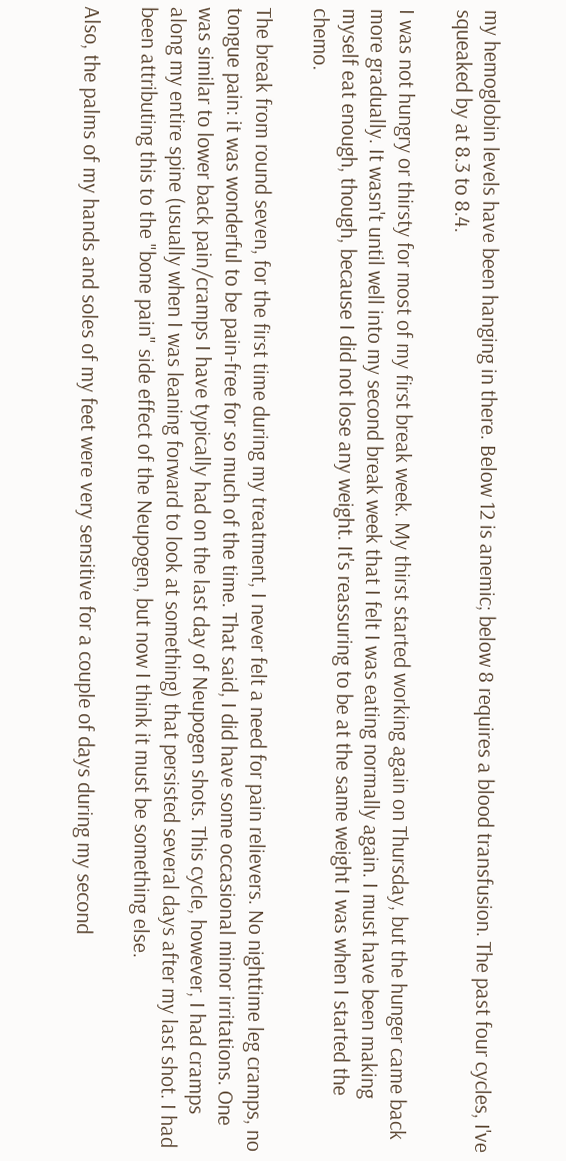my hemoglobin levels have been hanging in there. Below 12 is anemic; below 8 requires a blood transfusion. The past four cycles, I've squeaked by at 8.3 to 8.4.

I was not hungry or thirsty for most of my first break week. My thirst started working again on Thursday, but the hunger came back more gradually. It wasn't until well into my second break week that I felt I was eating normally again. I must have been making myself eat enough, though, because I did not lose any weight. It's reassuring to be at the same weight I was when I started the chemo.

The break from round seven, for the first time during my treatment, I never felt a need for pain relievers. No nighttime leg cramps, no tongue pain: it was wonderful to be pain-free for so much of the time. That said, I did have some occasional minor irritations. One was similar to lower back pain/cramps I have typically had on the last day of Neupogen shots. This cycle, however, I had cramps along my entire spine (usually when I was leaning forward to look at something) that persisted several days after my last shot. I had been attributing this to the "bone pain" side effect of the Neupogen, but now I think it must be something else.

Also, the palms of my hands and soles of my feet were very sensitive for a couple of days during my second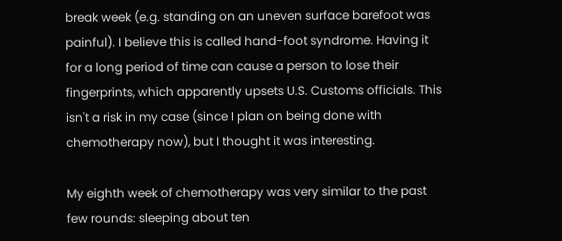break week (e.g. standing on an uneven surface barefoot was painful). I believe this is called hand-foot syndrome. Having it for a long period of time can cause a person to lose their fingerprints, which apparently upsets U.S. Customs officials. This isn't a risk in my case (since I plan on being done with chemotherapy now), but I thought it was interesting.

My eighth week of chemotherapy was very similar to the past few rounds: sleeping about ten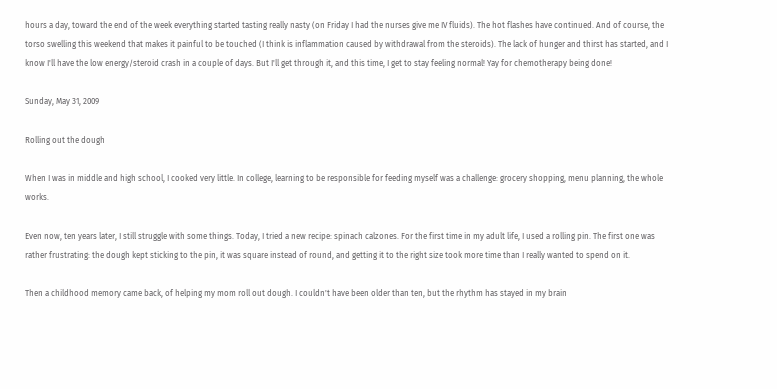hours a day, toward the end of the week everything started tasting really nasty (on Friday I had the nurses give me IV fluids). The hot flashes have continued. And of course, the torso swelling this weekend that makes it painful to be touched (I think is inflammation caused by withdrawal from the steroids). The lack of hunger and thirst has started, and I know I'll have the low energy/steroid crash in a couple of days. But I'll get through it, and this time, I get to stay feeling normal! Yay for chemotherapy being done!

Sunday, May 31, 2009

Rolling out the dough

When I was in middle and high school, I cooked very little. In college, learning to be responsible for feeding myself was a challenge: grocery shopping, menu planning, the whole works.

Even now, ten years later, I still struggle with some things. Today, I tried a new recipe: spinach calzones. For the first time in my adult life, I used a rolling pin. The first one was rather frustrating: the dough kept sticking to the pin, it was square instead of round, and getting it to the right size took more time than I really wanted to spend on it.

Then a childhood memory came back, of helping my mom roll out dough. I couldn't have been older than ten, but the rhythm has stayed in my brain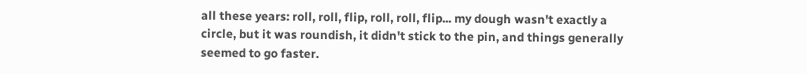all these years: roll, roll, flip, roll, roll, flip... my dough wasn't exactly a circle, but it was roundish, it didn't stick to the pin, and things generally seemed to go faster.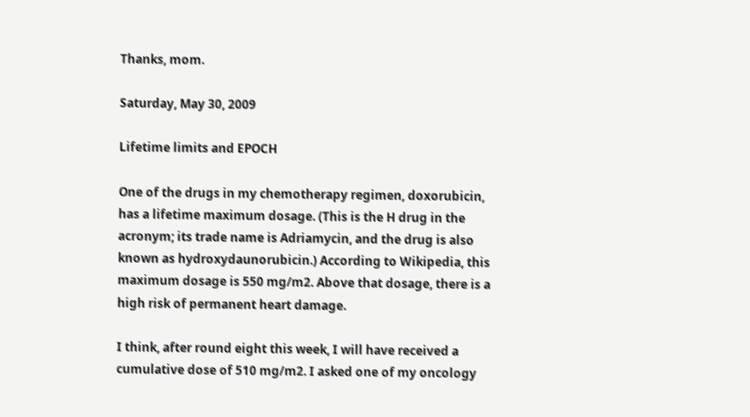Thanks, mom.

Saturday, May 30, 2009

Lifetime limits and EPOCH

One of the drugs in my chemotherapy regimen, doxorubicin, has a lifetime maximum dosage. (This is the H drug in the acronym; its trade name is Adriamycin, and the drug is also known as hydroxydaunorubicin.) According to Wikipedia, this maximum dosage is 550 mg/m2. Above that dosage, there is a high risk of permanent heart damage.

I think, after round eight this week, I will have received a cumulative dose of 510 mg/m2. I asked one of my oncology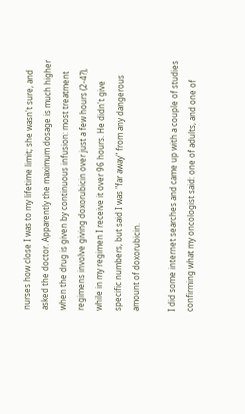nurses how close I was to my lifetime limit; she wasn't sure, and asked the doctor. Apparently the maximum dosage is much higher when the drug is given by continuous infusion: most treatment regimens involve giving doxorubicin over just a few hours (2-4?), while in my regimen I receive it over 96 hours. He didn't give specific numbers, but said I was "far away" from any dangerous amount of doxorubicin.

I did some internet searches and came up with a couple of studies confirming what my oncologist said: one of adults, and one of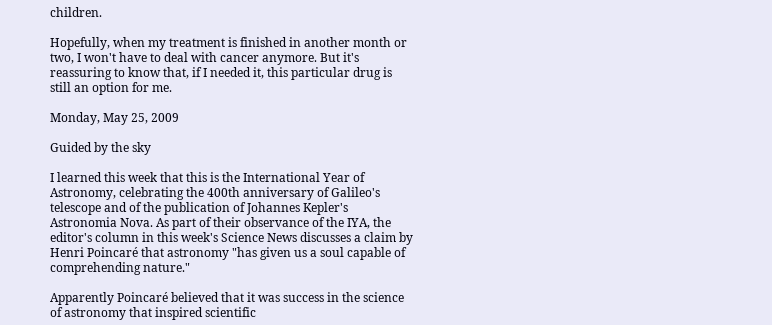children.

Hopefully, when my treatment is finished in another month or two, I won't have to deal with cancer anymore. But it's reassuring to know that, if I needed it, this particular drug is still an option for me.

Monday, May 25, 2009

Guided by the sky

I learned this week that this is the International Year of Astronomy, celebrating the 400th anniversary of Galileo's telescope and of the publication of Johannes Kepler's Astronomia Nova. As part of their observance of the IYA, the editor's column in this week's Science News discusses a claim by Henri Poincaré that astronomy "has given us a soul capable of comprehending nature."

Apparently Poincaré believed that it was success in the science of astronomy that inspired scientific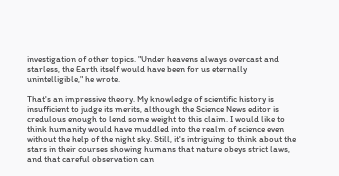investigation of other topics. "Under heavens always overcast and starless, the Earth itself would have been for us eternally unintelligible," he wrote.

That's an impressive theory. My knowledge of scientific history is insufficient to judge its merits, although the Science News editor is credulous enough to lend some weight to this claim. I would like to think humanity would have muddled into the realm of science even without the help of the night sky. Still, it's intriguing to think about the stars in their courses showing humans that nature obeys strict laws, and that careful observation can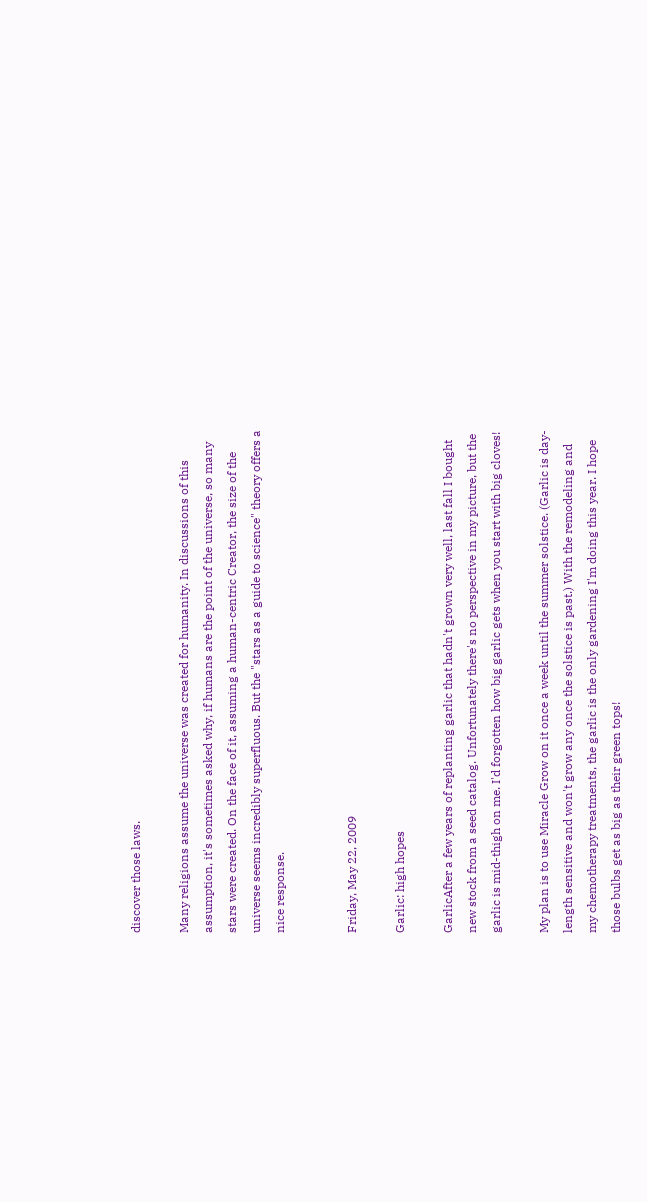discover those laws.

Many religions assume the universe was created for humanity. In discussions of this assumption, it's sometimes asked why, if humans are the point of the universe, so many stars were created. On the face of it, assuming a human-centric Creator, the size of the universe seems incredibly superfluous. But the "stars as a guide to science" theory offers a nice response.


Friday, May 22, 2009

Garlic: high hopes

GarlicAfter a few years of replanting garlic that hadn't grown very well, last fall I bought new stock from a seed catalog. Unfortunately there's no perspective in my picture, but the garlic is mid-thigh on me. I'd forgotten how big garlic gets when you start with big cloves!

My plan is to use Miracle Grow on it once a week until the summer solstice. (Garlic is day-length sensitive and won't grow any once the solstice is past.) With the remodeling and my chemotherapy treatments, the garlic is the only gardening I'm doing this year. I hope those bulbs get as big as their green tops!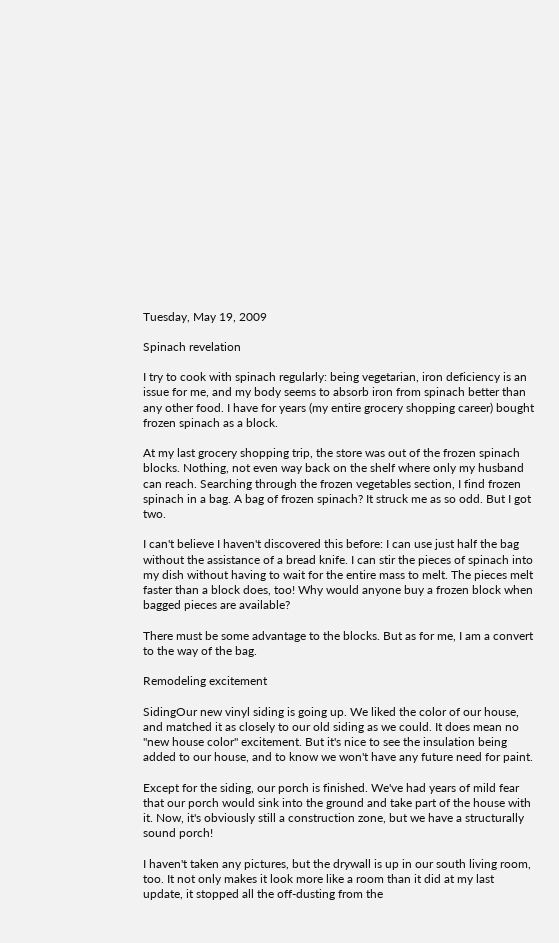Tuesday, May 19, 2009

Spinach revelation

I try to cook with spinach regularly: being vegetarian, iron deficiency is an issue for me, and my body seems to absorb iron from spinach better than any other food. I have for years (my entire grocery shopping career) bought frozen spinach as a block.

At my last grocery shopping trip, the store was out of the frozen spinach blocks. Nothing, not even way back on the shelf where only my husband can reach. Searching through the frozen vegetables section, I find frozen spinach in a bag. A bag of frozen spinach? It struck me as so odd. But I got two.

I can't believe I haven't discovered this before: I can use just half the bag without the assistance of a bread knife. I can stir the pieces of spinach into my dish without having to wait for the entire mass to melt. The pieces melt faster than a block does, too! Why would anyone buy a frozen block when bagged pieces are available?

There must be some advantage to the blocks. But as for me, I am a convert to the way of the bag.

Remodeling excitement

SidingOur new vinyl siding is going up. We liked the color of our house, and matched it as closely to our old siding as we could. It does mean no "new house color" excitement. But it's nice to see the insulation being added to our house, and to know we won't have any future need for paint.

Except for the siding, our porch is finished. We've had years of mild fear that our porch would sink into the ground and take part of the house with it. Now, it's obviously still a construction zone, but we have a structurally sound porch!

I haven't taken any pictures, but the drywall is up in our south living room, too. It not only makes it look more like a room than it did at my last update, it stopped all the off-dusting from the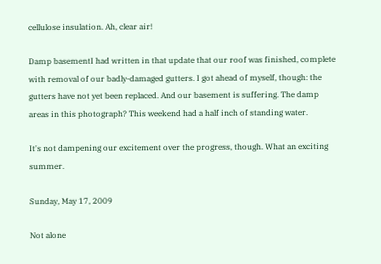cellulose insulation. Ah, clear air!

Damp basementI had written in that update that our roof was finished, complete with removal of our badly-damaged gutters. I got ahead of myself, though: the gutters have not yet been replaced. And our basement is suffering. The damp areas in this photograph? This weekend had a half inch of standing water.

It's not dampening our excitement over the progress, though. What an exciting summer.

Sunday, May 17, 2009

Not alone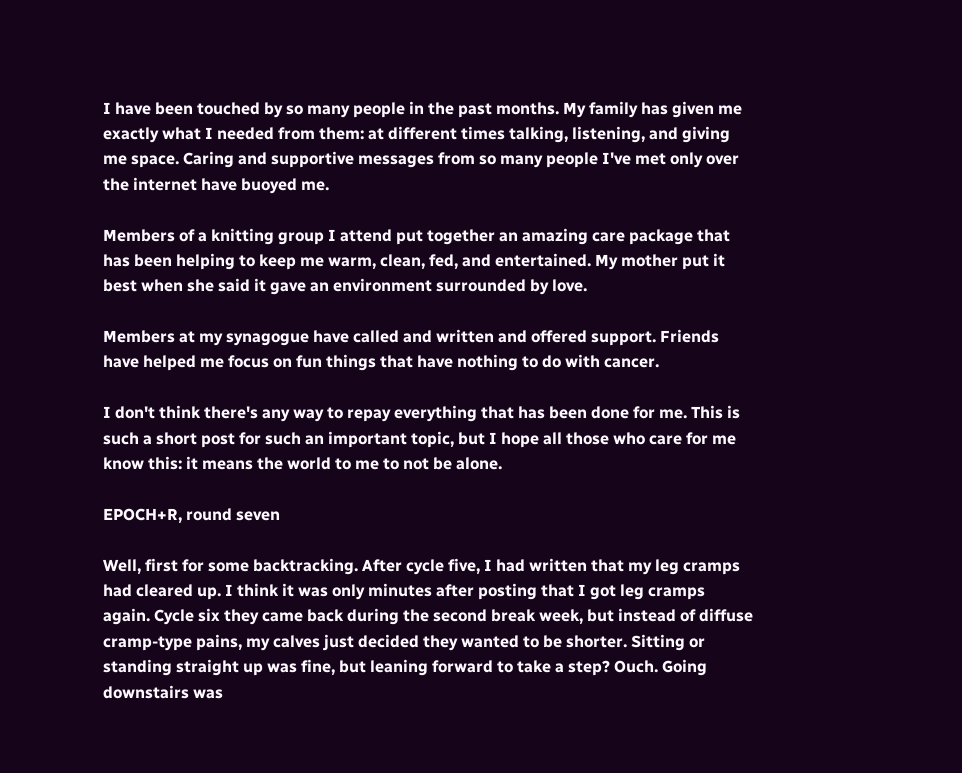I have been touched by so many people in the past months. My family has given me exactly what I needed from them: at different times talking, listening, and giving me space. Caring and supportive messages from so many people I've met only over the internet have buoyed me.

Members of a knitting group I attend put together an amazing care package that has been helping to keep me warm, clean, fed, and entertained. My mother put it best when she said it gave an environment surrounded by love.

Members at my synagogue have called and written and offered support. Friends have helped me focus on fun things that have nothing to do with cancer.

I don't think there's any way to repay everything that has been done for me. This is such a short post for such an important topic, but I hope all those who care for me know this: it means the world to me to not be alone.

EPOCH+R, round seven

Well, first for some backtracking. After cycle five, I had written that my leg cramps had cleared up. I think it was only minutes after posting that I got leg cramps again. Cycle six they came back during the second break week, but instead of diffuse cramp-type pains, my calves just decided they wanted to be shorter. Sitting or standing straight up was fine, but leaning forward to take a step? Ouch. Going downstairs was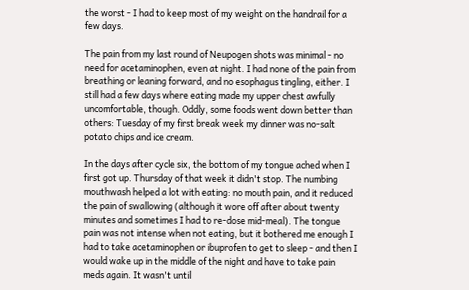the worst - I had to keep most of my weight on the handrail for a few days.

The pain from my last round of Neupogen shots was minimal - no need for acetaminophen, even at night. I had none of the pain from breathing or leaning forward, and no esophagus tingling, either. I still had a few days where eating made my upper chest awfully uncomfortable, though. Oddly, some foods went down better than others: Tuesday of my first break week my dinner was no-salt potato chips and ice cream.

In the days after cycle six, the bottom of my tongue ached when I first got up. Thursday of that week it didn't stop. The numbing mouthwash helped a lot with eating: no mouth pain, and it reduced the pain of swallowing (although it wore off after about twenty minutes and sometimes I had to re-dose mid-meal). The tongue pain was not intense when not eating, but it bothered me enough I had to take acetaminophen or ibuprofen to get to sleep - and then I would wake up in the middle of the night and have to take pain meds again. It wasn't until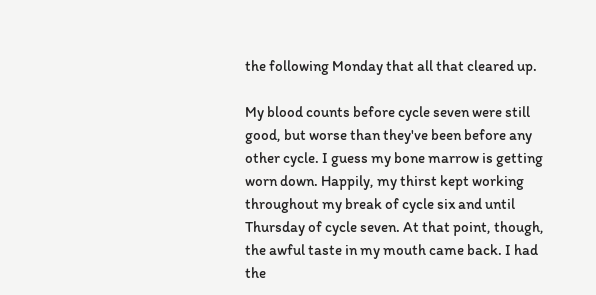the following Monday that all that cleared up.

My blood counts before cycle seven were still good, but worse than they've been before any other cycle. I guess my bone marrow is getting worn down. Happily, my thirst kept working throughout my break of cycle six and until Thursday of cycle seven. At that point, though, the awful taste in my mouth came back. I had the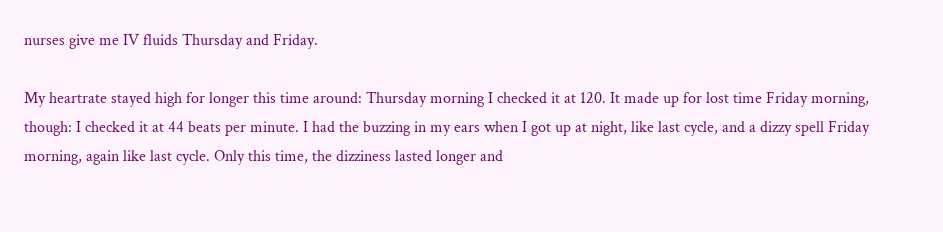nurses give me IV fluids Thursday and Friday.

My heartrate stayed high for longer this time around: Thursday morning I checked it at 120. It made up for lost time Friday morning, though: I checked it at 44 beats per minute. I had the buzzing in my ears when I got up at night, like last cycle, and a dizzy spell Friday morning, again like last cycle. Only this time, the dizziness lasted longer and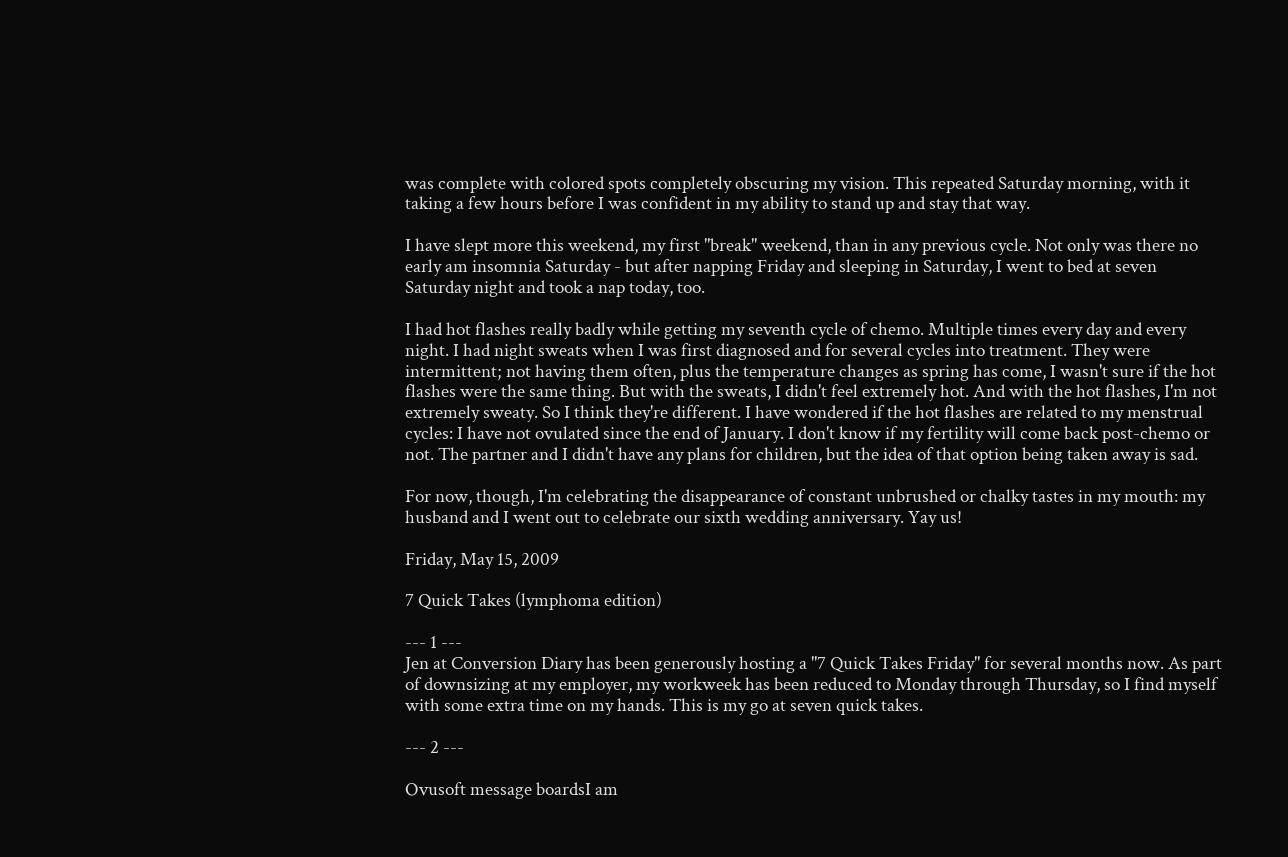was complete with colored spots completely obscuring my vision. This repeated Saturday morning, with it taking a few hours before I was confident in my ability to stand up and stay that way.

I have slept more this weekend, my first "break" weekend, than in any previous cycle. Not only was there no early am insomnia Saturday - but after napping Friday and sleeping in Saturday, I went to bed at seven Saturday night and took a nap today, too.

I had hot flashes really badly while getting my seventh cycle of chemo. Multiple times every day and every night. I had night sweats when I was first diagnosed and for several cycles into treatment. They were intermittent; not having them often, plus the temperature changes as spring has come, I wasn't sure if the hot flashes were the same thing. But with the sweats, I didn't feel extremely hot. And with the hot flashes, I'm not extremely sweaty. So I think they're different. I have wondered if the hot flashes are related to my menstrual cycles: I have not ovulated since the end of January. I don't know if my fertility will come back post-chemo or not. The partner and I didn't have any plans for children, but the idea of that option being taken away is sad.

For now, though, I'm celebrating the disappearance of constant unbrushed or chalky tastes in my mouth: my husband and I went out to celebrate our sixth wedding anniversary. Yay us!

Friday, May 15, 2009

7 Quick Takes (lymphoma edition)

--- 1 ---
Jen at Conversion Diary has been generously hosting a "7 Quick Takes Friday" for several months now. As part of downsizing at my employer, my workweek has been reduced to Monday through Thursday, so I find myself with some extra time on my hands. This is my go at seven quick takes.

--- 2 ---

Ovusoft message boardsI am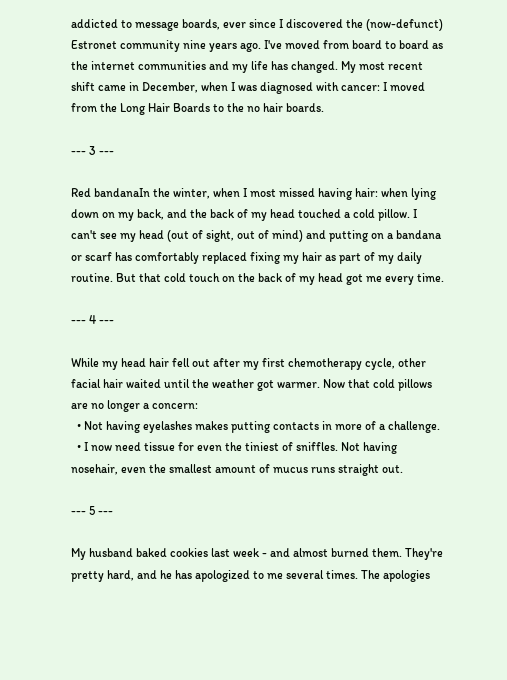addicted to message boards, ever since I discovered the (now-defunct) Estronet community nine years ago. I've moved from board to board as the internet communities and my life has changed. My most recent shift came in December, when I was diagnosed with cancer: I moved from the Long Hair Boards to the no hair boards.

--- 3 ---

Red bandanaIn the winter, when I most missed having hair: when lying down on my back, and the back of my head touched a cold pillow. I can't see my head (out of sight, out of mind) and putting on a bandana or scarf has comfortably replaced fixing my hair as part of my daily routine. But that cold touch on the back of my head got me every time.

--- 4 ---

While my head hair fell out after my first chemotherapy cycle, other facial hair waited until the weather got warmer. Now that cold pillows are no longer a concern:
  • Not having eyelashes makes putting contacts in more of a challenge.
  • I now need tissue for even the tiniest of sniffles. Not having nosehair, even the smallest amount of mucus runs straight out.

--- 5 ---

My husband baked cookies last week - and almost burned them. They're pretty hard, and he has apologized to me several times. The apologies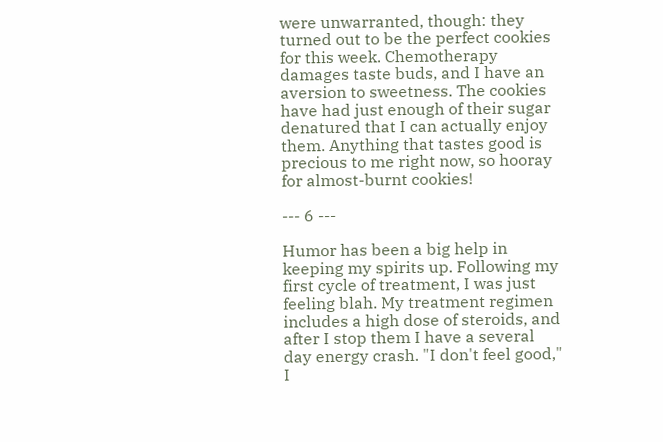were unwarranted, though: they turned out to be the perfect cookies for this week. Chemotherapy damages taste buds, and I have an aversion to sweetness. The cookies have had just enough of their sugar denatured that I can actually enjoy them. Anything that tastes good is precious to me right now, so hooray for almost-burnt cookies!

--- 6 ---

Humor has been a big help in keeping my spirits up. Following my first cycle of treatment, I was just feeling blah. My treatment regimen includes a high dose of steroids, and after I stop them I have a several day energy crash. "I don't feel good," I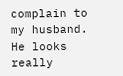complain to my husband. He looks really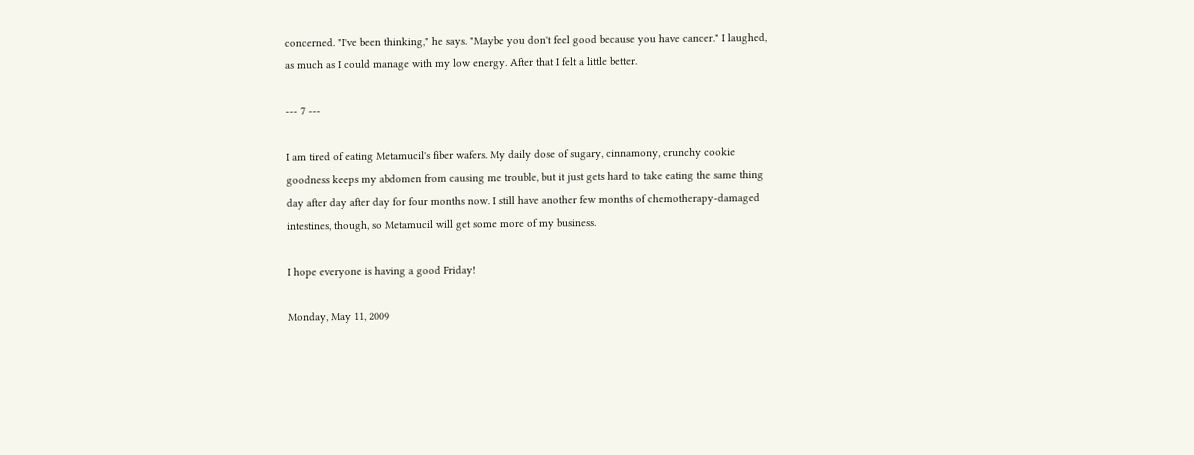concerned. "I've been thinking," he says. "Maybe you don't feel good because you have cancer." I laughed, as much as I could manage with my low energy. After that I felt a little better.

--- 7 ---

I am tired of eating Metamucil's fiber wafers. My daily dose of sugary, cinnamony, crunchy cookie goodness keeps my abdomen from causing me trouble, but it just gets hard to take eating the same thing day after day after day for four months now. I still have another few months of chemotherapy-damaged intestines, though, so Metamucil will get some more of my business.

I hope everyone is having a good Friday!

Monday, May 11, 2009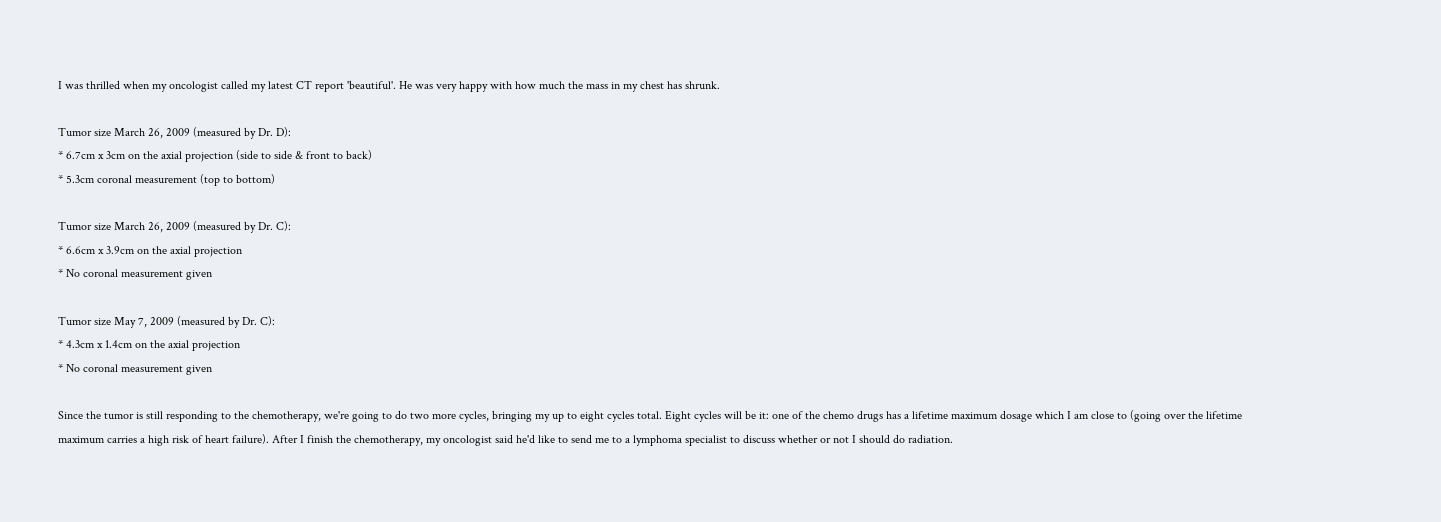I was thrilled when my oncologist called my latest CT report 'beautiful'. He was very happy with how much the mass in my chest has shrunk.

Tumor size March 26, 2009 (measured by Dr. D):
* 6.7cm x 3cm on the axial projection (side to side & front to back)
* 5.3cm coronal measurement (top to bottom)

Tumor size March 26, 2009 (measured by Dr. C):
* 6.6cm x 3.9cm on the axial projection
* No coronal measurement given

Tumor size May 7, 2009 (measured by Dr. C):
* 4.3cm x 1.4cm on the axial projection
* No coronal measurement given

Since the tumor is still responding to the chemotherapy, we're going to do two more cycles, bringing my up to eight cycles total. Eight cycles will be it: one of the chemo drugs has a lifetime maximum dosage which I am close to (going over the lifetime maximum carries a high risk of heart failure). After I finish the chemotherapy, my oncologist said he'd like to send me to a lymphoma specialist to discuss whether or not I should do radiation.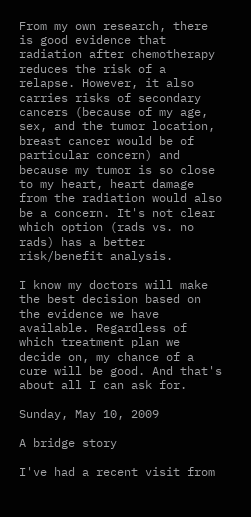From my own research, there is good evidence that radiation after chemotherapy reduces the risk of a relapse. However, it also carries risks of secondary cancers (because of my age, sex, and the tumor location, breast cancer would be of particular concern) and because my tumor is so close to my heart, heart damage from the radiation would also be a concern. It's not clear which option (rads vs. no rads) has a better risk/benefit analysis.

I know my doctors will make the best decision based on the evidence we have available. Regardless of which treatment plan we decide on, my chance of a cure will be good. And that's about all I can ask for.

Sunday, May 10, 2009

A bridge story

I've had a recent visit from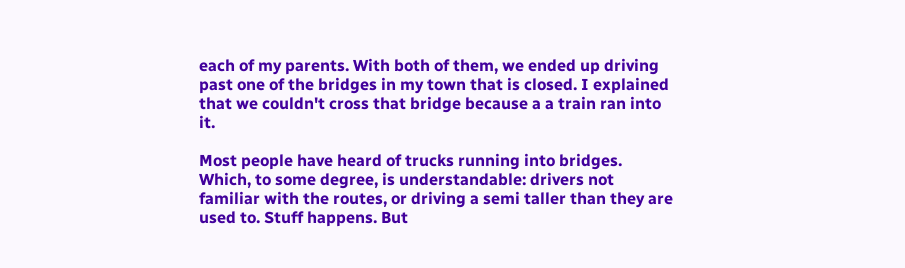each of my parents. With both of them, we ended up driving past one of the bridges in my town that is closed. I explained that we couldn't cross that bridge because a a train ran into it.

Most people have heard of trucks running into bridges. Which, to some degree, is understandable: drivers not familiar with the routes, or driving a semi taller than they are used to. Stuff happens. But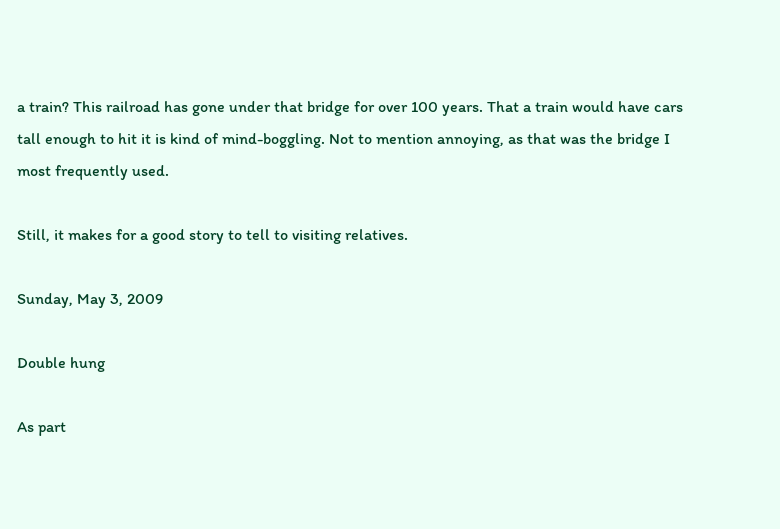a train? This railroad has gone under that bridge for over 100 years. That a train would have cars tall enough to hit it is kind of mind-boggling. Not to mention annoying, as that was the bridge I most frequently used.

Still, it makes for a good story to tell to visiting relatives.

Sunday, May 3, 2009

Double hung

As part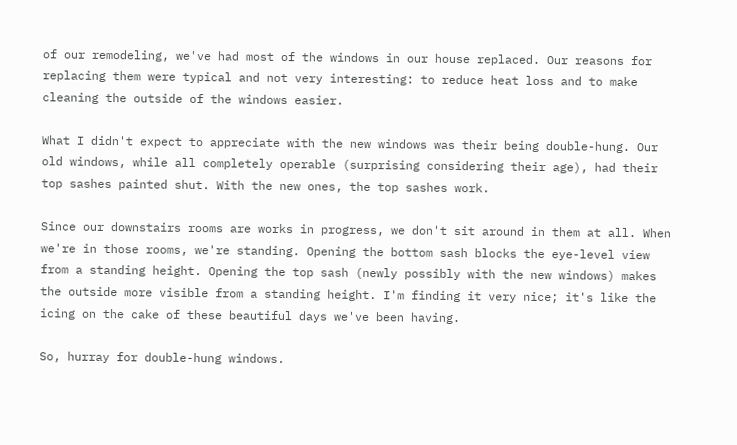of our remodeling, we've had most of the windows in our house replaced. Our reasons for replacing them were typical and not very interesting: to reduce heat loss and to make cleaning the outside of the windows easier.

What I didn't expect to appreciate with the new windows was their being double-hung. Our old windows, while all completely operable (surprising considering their age), had their top sashes painted shut. With the new ones, the top sashes work.

Since our downstairs rooms are works in progress, we don't sit around in them at all. When we're in those rooms, we're standing. Opening the bottom sash blocks the eye-level view from a standing height. Opening the top sash (newly possibly with the new windows) makes the outside more visible from a standing height. I'm finding it very nice; it's like the icing on the cake of these beautiful days we've been having.

So, hurray for double-hung windows.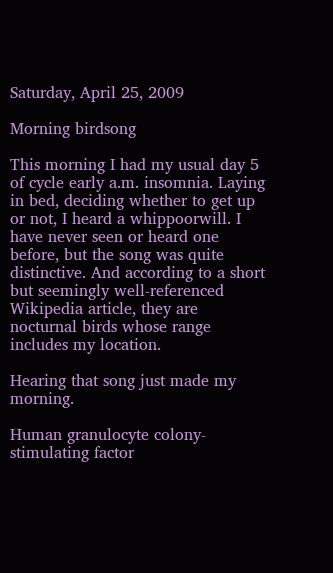Saturday, April 25, 2009

Morning birdsong

This morning I had my usual day 5 of cycle early a.m. insomnia. Laying in bed, deciding whether to get up or not, I heard a whippoorwill. I have never seen or heard one before, but the song was quite distinctive. And according to a short but seemingly well-referenced Wikipedia article, they are nocturnal birds whose range includes my location.

Hearing that song just made my morning.

Human granulocyte colony-stimulating factor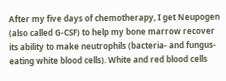After my five days of chemotherapy, I get Neupogen (also called G-CSF) to help my bone marrow recover its ability to make neutrophils (bacteria- and fungus-eating white blood cells). White and red blood cells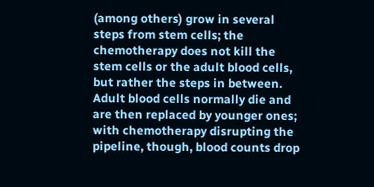(among others) grow in several steps from stem cells; the chemotherapy does not kill the stem cells or the adult blood cells, but rather the steps in between. Adult blood cells normally die and are then replaced by younger ones; with chemotherapy disrupting the pipeline, though, blood counts drop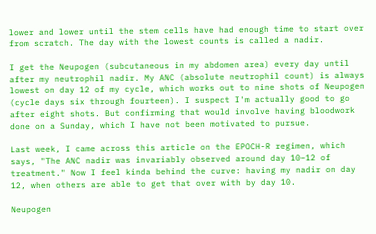lower and lower until the stem cells have had enough time to start over from scratch. The day with the lowest counts is called a nadir.

I get the Neupogen (subcutaneous in my abdomen area) every day until after my neutrophil nadir. My ANC (absolute neutrophil count) is always lowest on day 12 of my cycle, which works out to nine shots of Neupogen (cycle days six through fourteen). I suspect I'm actually good to go after eight shots. But confirming that would involve having bloodwork done on a Sunday, which I have not been motivated to pursue.

Last week, I came across this article on the EPOCH-R regimen, which says, "The ANC nadir was invariably observed around day 10–12 of treatment." Now I feel kinda behind the curve: having my nadir on day 12, when others are able to get that over with by day 10.

Neupogen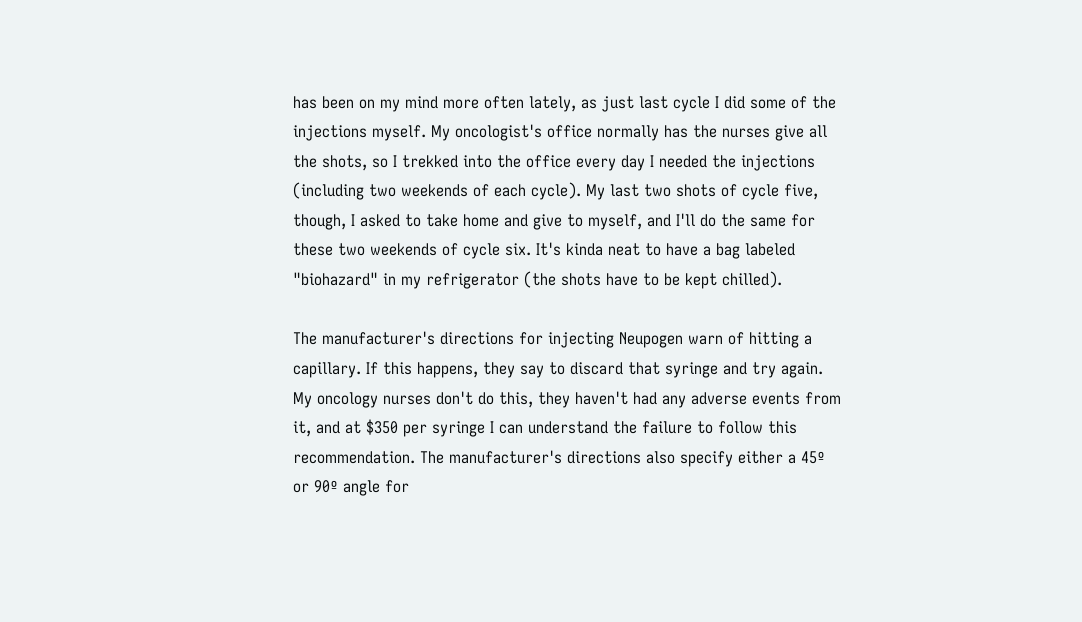has been on my mind more often lately, as just last cycle I did some of the injections myself. My oncologist's office normally has the nurses give all the shots, so I trekked into the office every day I needed the injections (including two weekends of each cycle). My last two shots of cycle five, though, I asked to take home and give to myself, and I'll do the same for these two weekends of cycle six. It's kinda neat to have a bag labeled "biohazard" in my refrigerator (the shots have to be kept chilled).

The manufacturer's directions for injecting Neupogen warn of hitting a capillary. If this happens, they say to discard that syringe and try again. My oncology nurses don't do this, they haven't had any adverse events from it, and at $350 per syringe I can understand the failure to follow this recommendation. The manufacturer's directions also specify either a 45º or 90º angle for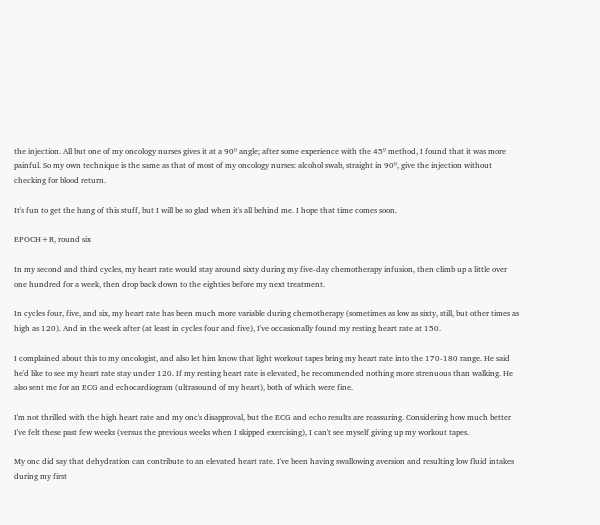the injection. All but one of my oncology nurses gives it at a 90º angle; after some experience with the 45º method, I found that it was more painful. So my own technique is the same as that of most of my oncology nurses: alcohol swab, straight in 90º, give the injection without checking for blood return.

It's fun to get the hang of this stuff, but I will be so glad when it's all behind me. I hope that time comes soon.

EPOCH+R, round six

In my second and third cycles, my heart rate would stay around sixty during my five-day chemotherapy infusion, then climb up a little over one hundred for a week, then drop back down to the eighties before my next treatment.

In cycles four, five, and six, my heart rate has been much more variable during chemotherapy (sometimes as low as sixty, still, but other times as high as 120). And in the week after (at least in cycles four and five), I've occasionally found my resting heart rate at 150.

I complained about this to my oncologist, and also let him know that light workout tapes bring my heart rate into the 170-180 range. He said he'd like to see my heart rate stay under 120. If my resting heart rate is elevated, he recommended nothing more strenuous than walking. He also sent me for an ECG and echocardiogram (ultrasound of my heart), both of which were fine.

I'm not thrilled with the high heart rate and my onc's disapproval, but the ECG and echo results are reassuring. Considering how much better I've felt these past few weeks (versus the previous weeks when I skipped exercising), I can't see myself giving up my workout tapes.

My onc did say that dehydration can contribute to an elevated heart rate. I've been having swallowing aversion and resulting low fluid intakes during my first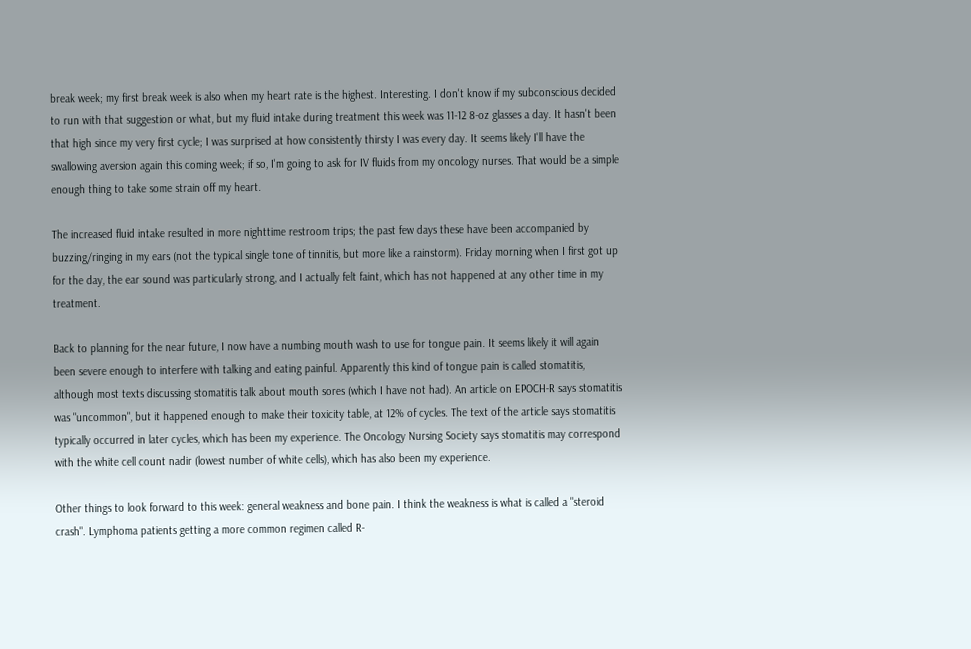break week; my first break week is also when my heart rate is the highest. Interesting. I don't know if my subconscious decided to run with that suggestion or what, but my fluid intake during treatment this week was 11-12 8-oz glasses a day. It hasn't been that high since my very first cycle; I was surprised at how consistently thirsty I was every day. It seems likely I'll have the swallowing aversion again this coming week; if so, I'm going to ask for IV fluids from my oncology nurses. That would be a simple enough thing to take some strain off my heart.

The increased fluid intake resulted in more nighttime restroom trips; the past few days these have been accompanied by buzzing/ringing in my ears (not the typical single tone of tinnitis, but more like a rainstorm). Friday morning when I first got up for the day, the ear sound was particularly strong, and I actually felt faint, which has not happened at any other time in my treatment.

Back to planning for the near future, I now have a numbing mouth wash to use for tongue pain. It seems likely it will again been severe enough to interfere with talking and eating painful. Apparently this kind of tongue pain is called stomatitis, although most texts discussing stomatitis talk about mouth sores (which I have not had). An article on EPOCH-R says stomatitis was "uncommon", but it happened enough to make their toxicity table, at 12% of cycles. The text of the article says stomatitis typically occurred in later cycles, which has been my experience. The Oncology Nursing Society says stomatitis may correspond with the white cell count nadir (lowest number of white cells), which has also been my experience.

Other things to look forward to this week: general weakness and bone pain. I think the weakness is what is called a "steroid crash". Lymphoma patients getting a more common regimen called R-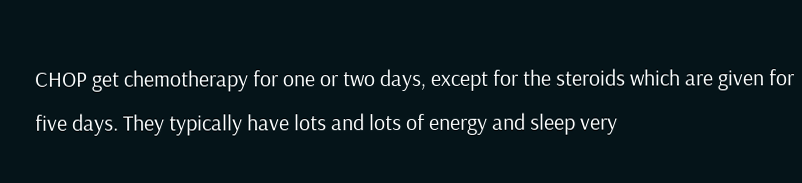CHOP get chemotherapy for one or two days, except for the steroids which are given for five days. They typically have lots and lots of energy and sleep very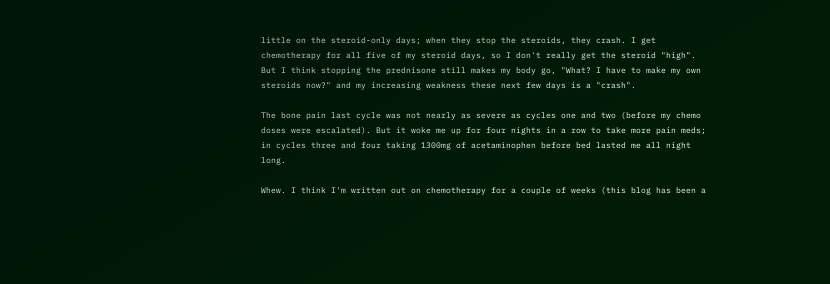little on the steroid-only days; when they stop the steroids, they crash. I get chemotherapy for all five of my steroid days, so I don't really get the steroid "high". But I think stopping the prednisone still makes my body go, "What? I have to make my own steroids now?" and my increasing weakness these next few days is a "crash".

The bone pain last cycle was not nearly as severe as cycles one and two (before my chemo doses were escalated). But it woke me up for four nights in a row to take more pain meds; in cycles three and four taking 1300mg of acetaminophen before bed lasted me all night long.

Whew. I think I'm written out on chemotherapy for a couple of weeks (this blog has been a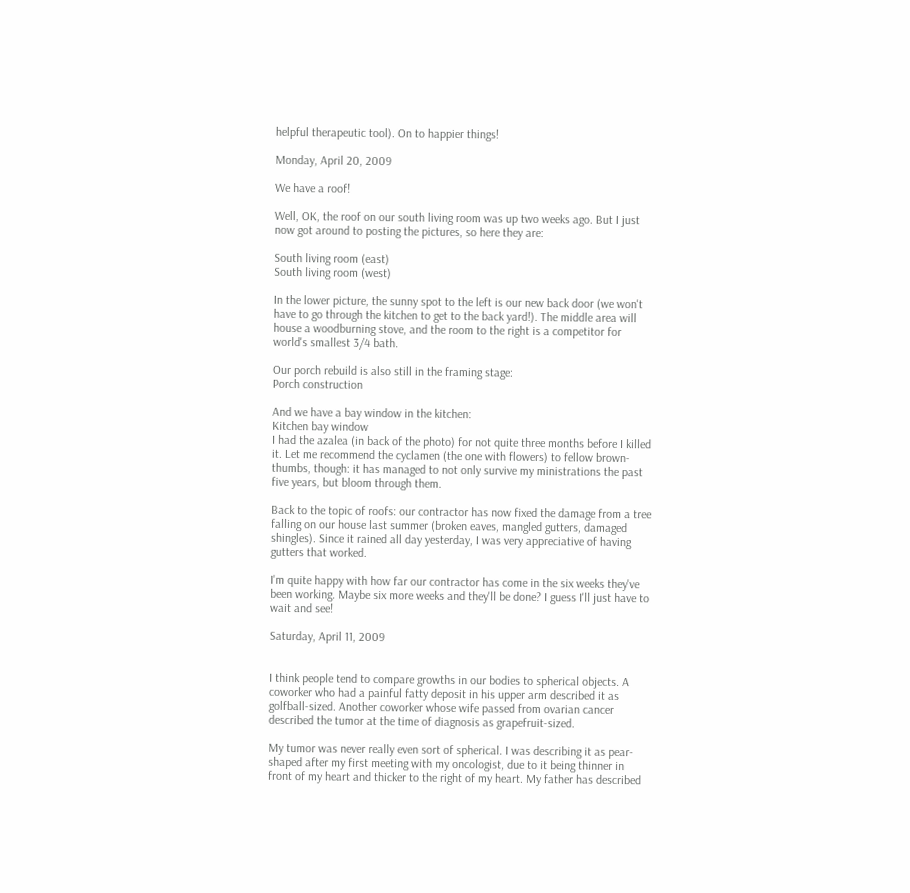helpful therapeutic tool). On to happier things!

Monday, April 20, 2009

We have a roof!

Well, OK, the roof on our south living room was up two weeks ago. But I just now got around to posting the pictures, so here they are:

South living room (east)
South living room (west)

In the lower picture, the sunny spot to the left is our new back door (we won't have to go through the kitchen to get to the back yard!). The middle area will house a woodburning stove, and the room to the right is a competitor for world's smallest 3/4 bath.

Our porch rebuild is also still in the framing stage:
Porch construction

And we have a bay window in the kitchen:
Kitchen bay window
I had the azalea (in back of the photo) for not quite three months before I killed it. Let me recommend the cyclamen (the one with flowers) to fellow brown-thumbs, though: it has managed to not only survive my ministrations the past five years, but bloom through them.

Back to the topic of roofs: our contractor has now fixed the damage from a tree falling on our house last summer (broken eaves, mangled gutters, damaged shingles). Since it rained all day yesterday, I was very appreciative of having gutters that worked.

I'm quite happy with how far our contractor has come in the six weeks they've been working. Maybe six more weeks and they'll be done? I guess I'll just have to wait and see!

Saturday, April 11, 2009


I think people tend to compare growths in our bodies to spherical objects. A coworker who had a painful fatty deposit in his upper arm described it as golfball-sized. Another coworker whose wife passed from ovarian cancer described the tumor at the time of diagnosis as grapefruit-sized.

My tumor was never really even sort of spherical. I was describing it as pear-shaped after my first meeting with my oncologist, due to it being thinner in front of my heart and thicker to the right of my heart. My father has described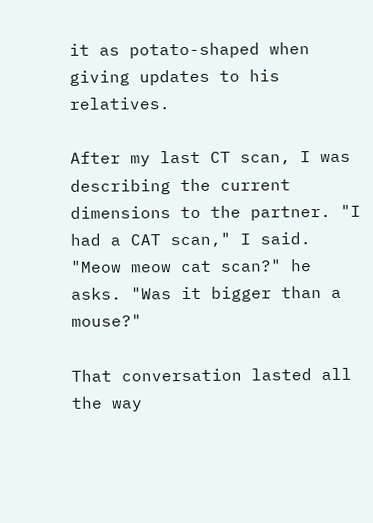it as potato-shaped when giving updates to his relatives.

After my last CT scan, I was describing the current dimensions to the partner. "I had a CAT scan," I said. "Meow meow cat scan?" he asks. "Was it bigger than a mouse?"

That conversation lasted all the way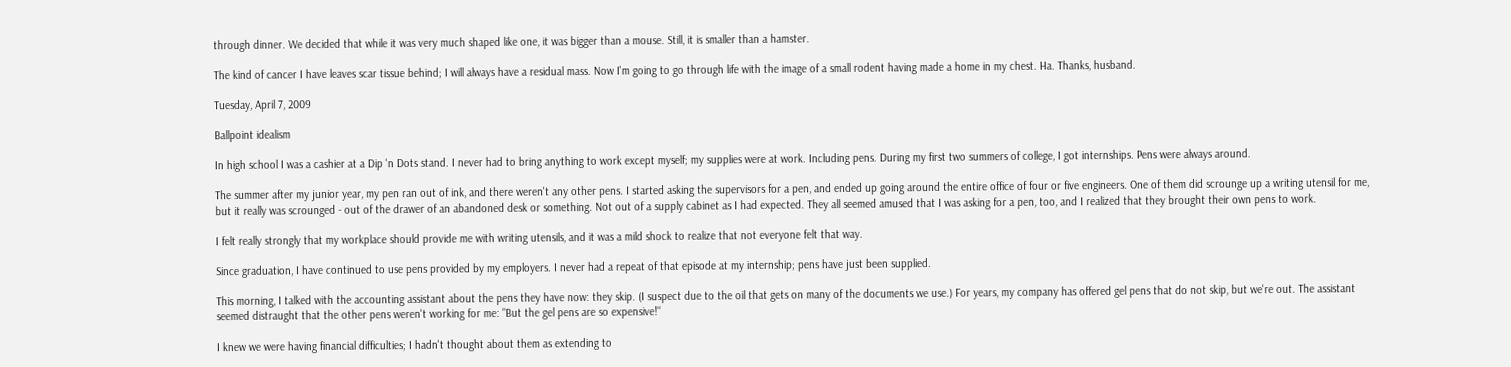through dinner. We decided that while it was very much shaped like one, it was bigger than a mouse. Still, it is smaller than a hamster.

The kind of cancer I have leaves scar tissue behind; I will always have a residual mass. Now I'm going to go through life with the image of a small rodent having made a home in my chest. Ha. Thanks, husband.

Tuesday, April 7, 2009

Ballpoint idealism

In high school I was a cashier at a Dip 'n Dots stand. I never had to bring anything to work except myself; my supplies were at work. Including pens. During my first two summers of college, I got internships. Pens were always around.

The summer after my junior year, my pen ran out of ink, and there weren't any other pens. I started asking the supervisors for a pen, and ended up going around the entire office of four or five engineers. One of them did scrounge up a writing utensil for me, but it really was scrounged - out of the drawer of an abandoned desk or something. Not out of a supply cabinet as I had expected. They all seemed amused that I was asking for a pen, too, and I realized that they brought their own pens to work.

I felt really strongly that my workplace should provide me with writing utensils, and it was a mild shock to realize that not everyone felt that way.

Since graduation, I have continued to use pens provided by my employers. I never had a repeat of that episode at my internship; pens have just been supplied.

This morning, I talked with the accounting assistant about the pens they have now: they skip. (I suspect due to the oil that gets on many of the documents we use.) For years, my company has offered gel pens that do not skip, but we're out. The assistant seemed distraught that the other pens weren't working for me: "But the gel pens are so expensive!"

I knew we were having financial difficulties; I hadn't thought about them as extending to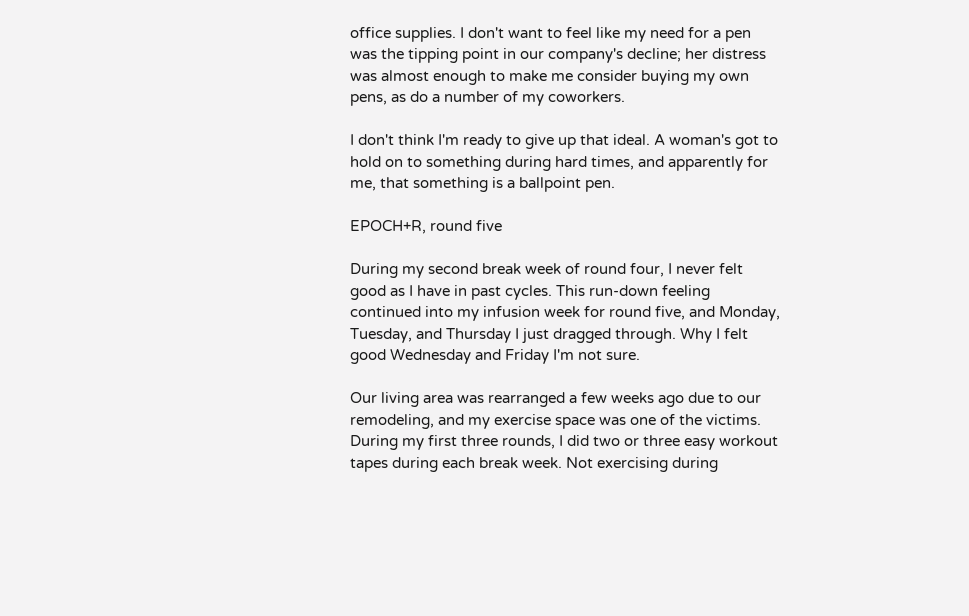office supplies. I don't want to feel like my need for a pen was the tipping point in our company's decline; her distress was almost enough to make me consider buying my own pens, as do a number of my coworkers.

I don't think I'm ready to give up that ideal. A woman's got to hold on to something during hard times, and apparently for me, that something is a ballpoint pen.

EPOCH+R, round five

During my second break week of round four, I never felt good as I have in past cycles. This run-down feeling continued into my infusion week for round five, and Monday, Tuesday, and Thursday I just dragged through. Why I felt good Wednesday and Friday I'm not sure.

Our living area was rearranged a few weeks ago due to our remodeling, and my exercise space was one of the victims. During my first three rounds, I did two or three easy workout tapes during each break week. Not exercising during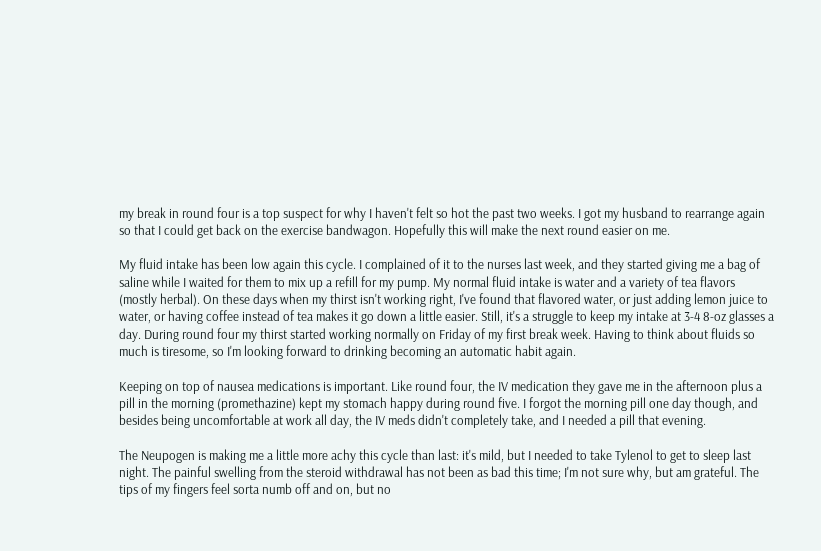my break in round four is a top suspect for why I haven't felt so hot the past two weeks. I got my husband to rearrange again so that I could get back on the exercise bandwagon. Hopefully this will make the next round easier on me.

My fluid intake has been low again this cycle. I complained of it to the nurses last week, and they started giving me a bag of saline while I waited for them to mix up a refill for my pump. My normal fluid intake is water and a variety of tea flavors (mostly herbal). On these days when my thirst isn't working right, I've found that flavored water, or just adding lemon juice to water, or having coffee instead of tea makes it go down a little easier. Still, it's a struggle to keep my intake at 3-4 8-oz glasses a day. During round four my thirst started working normally on Friday of my first break week. Having to think about fluids so much is tiresome, so I'm looking forward to drinking becoming an automatic habit again.

Keeping on top of nausea medications is important. Like round four, the IV medication they gave me in the afternoon plus a pill in the morning (promethazine) kept my stomach happy during round five. I forgot the morning pill one day though, and besides being uncomfortable at work all day, the IV meds didn't completely take, and I needed a pill that evening.

The Neupogen is making me a little more achy this cycle than last: it's mild, but I needed to take Tylenol to get to sleep last night. The painful swelling from the steroid withdrawal has not been as bad this time; I'm not sure why, but am grateful. The tips of my fingers feel sorta numb off and on, but no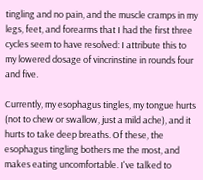tingling and no pain, and the muscle cramps in my legs, feet, and forearms that I had the first three cycles seem to have resolved: I attribute this to my lowered dosage of vincrinstine in rounds four and five.

Currently, my esophagus tingles, my tongue hurts (not to chew or swallow, just a mild ache), and it hurts to take deep breaths. Of these, the esophagus tingling bothers me the most, and makes eating uncomfortable. I've talked to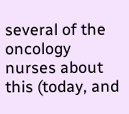several of the oncology nurses about this (today, and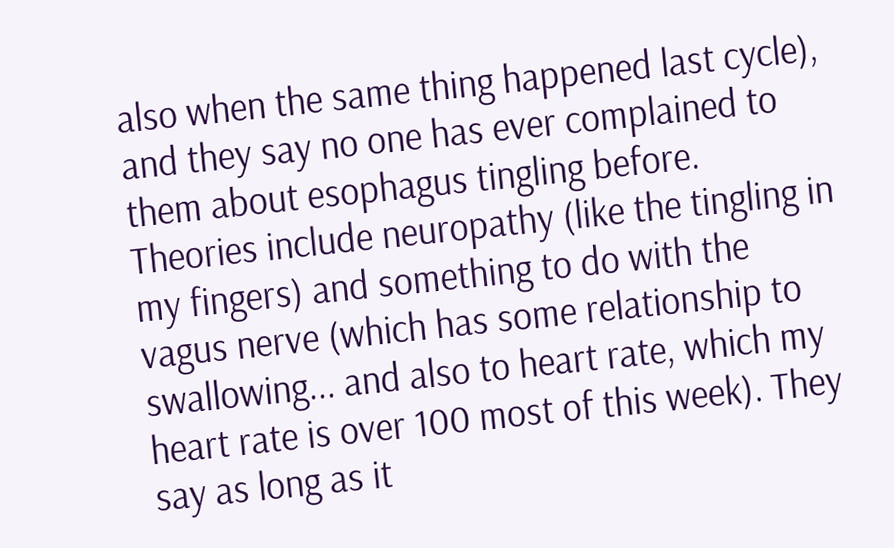also when the same thing happened last cycle), and they say no one has ever complained to them about esophagus tingling before. Theories include neuropathy (like the tingling in my fingers) and something to do with the vagus nerve (which has some relationship to swallowing... and also to heart rate, which my heart rate is over 100 most of this week). They say as long as it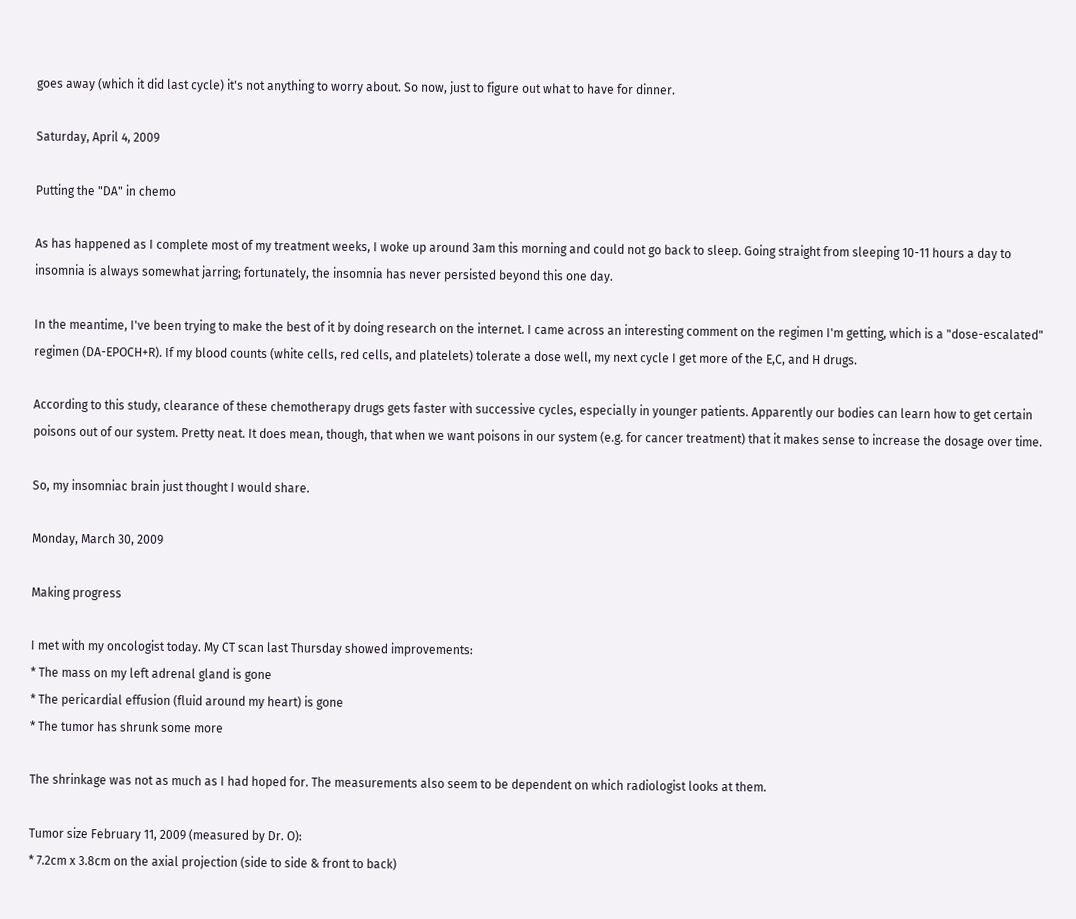goes away (which it did last cycle) it's not anything to worry about. So now, just to figure out what to have for dinner.

Saturday, April 4, 2009

Putting the "DA" in chemo

As has happened as I complete most of my treatment weeks, I woke up around 3am this morning and could not go back to sleep. Going straight from sleeping 10-11 hours a day to insomnia is always somewhat jarring; fortunately, the insomnia has never persisted beyond this one day.

In the meantime, I've been trying to make the best of it by doing research on the internet. I came across an interesting comment on the regimen I'm getting, which is a "dose-escalated" regimen (DA-EPOCH+R). If my blood counts (white cells, red cells, and platelets) tolerate a dose well, my next cycle I get more of the E,C, and H drugs.

According to this study, clearance of these chemotherapy drugs gets faster with successive cycles, especially in younger patients. Apparently our bodies can learn how to get certain poisons out of our system. Pretty neat. It does mean, though, that when we want poisons in our system (e.g. for cancer treatment) that it makes sense to increase the dosage over time.

So, my insomniac brain just thought I would share.

Monday, March 30, 2009

Making progress

I met with my oncologist today. My CT scan last Thursday showed improvements:
* The mass on my left adrenal gland is gone
* The pericardial effusion (fluid around my heart) is gone
* The tumor has shrunk some more

The shrinkage was not as much as I had hoped for. The measurements also seem to be dependent on which radiologist looks at them.

Tumor size February 11, 2009 (measured by Dr. O):
* 7.2cm x 3.8cm on the axial projection (side to side & front to back)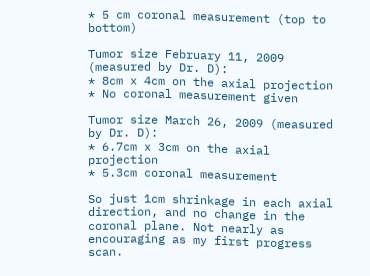* 5 cm coronal measurement (top to bottom)

Tumor size February 11, 2009 (measured by Dr. D):
* 8cm x 4cm on the axial projection
* No coronal measurement given

Tumor size March 26, 2009 (measured by Dr. D):
* 6.7cm x 3cm on the axial projection
* 5.3cm coronal measurement

So just 1cm shrinkage in each axial direction, and no change in the coronal plane. Not nearly as encouraging as my first progress scan.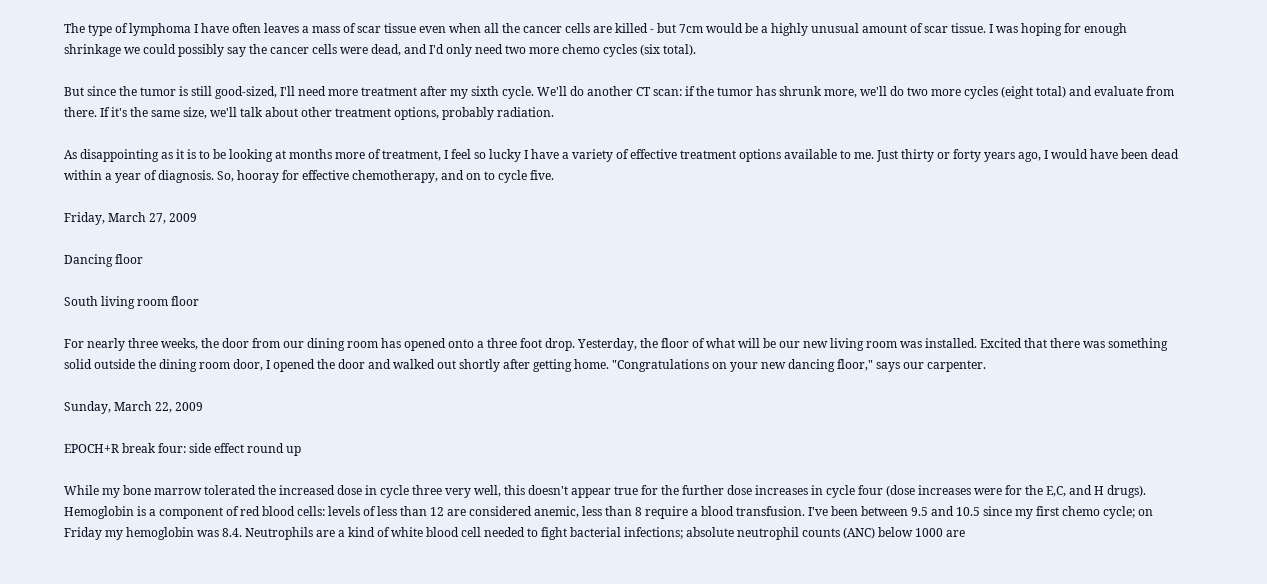The type of lymphoma I have often leaves a mass of scar tissue even when all the cancer cells are killed - but 7cm would be a highly unusual amount of scar tissue. I was hoping for enough shrinkage we could possibly say the cancer cells were dead, and I'd only need two more chemo cycles (six total).

But since the tumor is still good-sized, I'll need more treatment after my sixth cycle. We'll do another CT scan: if the tumor has shrunk more, we'll do two more cycles (eight total) and evaluate from there. If it's the same size, we'll talk about other treatment options, probably radiation.

As disappointing as it is to be looking at months more of treatment, I feel so lucky I have a variety of effective treatment options available to me. Just thirty or forty years ago, I would have been dead within a year of diagnosis. So, hooray for effective chemotherapy, and on to cycle five.

Friday, March 27, 2009

Dancing floor

South living room floor

For nearly three weeks, the door from our dining room has opened onto a three foot drop. Yesterday, the floor of what will be our new living room was installed. Excited that there was something solid outside the dining room door, I opened the door and walked out shortly after getting home. "Congratulations on your new dancing floor," says our carpenter.

Sunday, March 22, 2009

EPOCH+R break four: side effect round up

While my bone marrow tolerated the increased dose in cycle three very well, this doesn't appear true for the further dose increases in cycle four (dose increases were for the E,C, and H drugs). Hemoglobin is a component of red blood cells: levels of less than 12 are considered anemic, less than 8 require a blood transfusion. I've been between 9.5 and 10.5 since my first chemo cycle; on Friday my hemoglobin was 8.4. Neutrophils are a kind of white blood cell needed to fight bacterial infections; absolute neutrophil counts (ANC) below 1000 are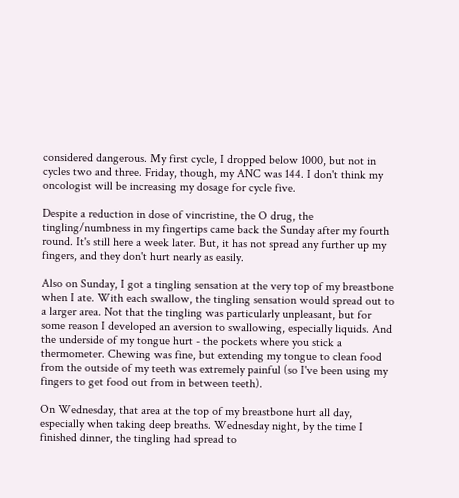considered dangerous. My first cycle, I dropped below 1000, but not in cycles two and three. Friday, though, my ANC was 144. I don't think my oncologist will be increasing my dosage for cycle five.

Despite a reduction in dose of vincristine, the O drug, the tingling/numbness in my fingertips came back the Sunday after my fourth round. It's still here a week later. But, it has not spread any further up my fingers, and they don't hurt nearly as easily.

Also on Sunday, I got a tingling sensation at the very top of my breastbone when I ate. With each swallow, the tingling sensation would spread out to a larger area. Not that the tingling was particularly unpleasant, but for some reason I developed an aversion to swallowing, especially liquids. And the underside of my tongue hurt - the pockets where you stick a thermometer. Chewing was fine, but extending my tongue to clean food from the outside of my teeth was extremely painful (so I've been using my fingers to get food out from in between teeth).

On Wednesday, that area at the top of my breastbone hurt all day, especially when taking deep breaths. Wednesday night, by the time I finished dinner, the tingling had spread to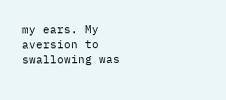my ears. My aversion to swallowing was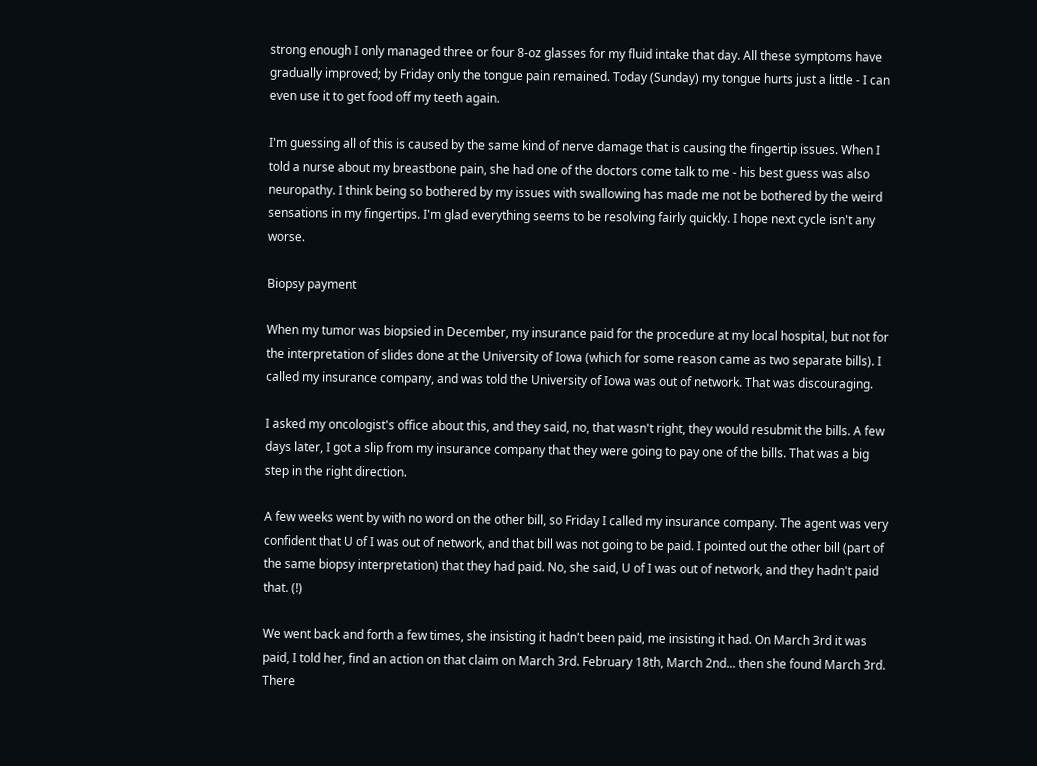strong enough I only managed three or four 8-oz glasses for my fluid intake that day. All these symptoms have gradually improved; by Friday only the tongue pain remained. Today (Sunday) my tongue hurts just a little - I can even use it to get food off my teeth again.

I'm guessing all of this is caused by the same kind of nerve damage that is causing the fingertip issues. When I told a nurse about my breastbone pain, she had one of the doctors come talk to me - his best guess was also neuropathy. I think being so bothered by my issues with swallowing has made me not be bothered by the weird sensations in my fingertips. I'm glad everything seems to be resolving fairly quickly. I hope next cycle isn't any worse.

Biopsy payment

When my tumor was biopsied in December, my insurance paid for the procedure at my local hospital, but not for the interpretation of slides done at the University of Iowa (which for some reason came as two separate bills). I called my insurance company, and was told the University of Iowa was out of network. That was discouraging.

I asked my oncologist's office about this, and they said, no, that wasn't right, they would resubmit the bills. A few days later, I got a slip from my insurance company that they were going to pay one of the bills. That was a big step in the right direction.

A few weeks went by with no word on the other bill, so Friday I called my insurance company. The agent was very confident that U of I was out of network, and that bill was not going to be paid. I pointed out the other bill (part of the same biopsy interpretation) that they had paid. No, she said, U of I was out of network, and they hadn't paid that. (!)

We went back and forth a few times, she insisting it hadn't been paid, me insisting it had. On March 3rd it was paid, I told her, find an action on that claim on March 3rd. February 18th, March 2nd... then she found March 3rd. There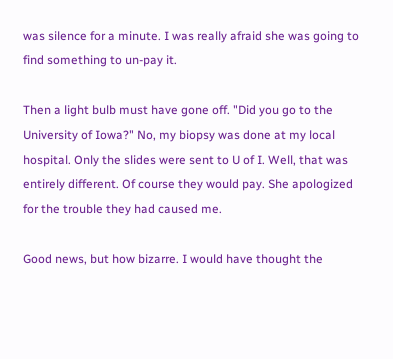was silence for a minute. I was really afraid she was going to find something to un-pay it.

Then a light bulb must have gone off. "Did you go to the University of Iowa?" No, my biopsy was done at my local hospital. Only the slides were sent to U of I. Well, that was entirely different. Of course they would pay. She apologized for the trouble they had caused me.

Good news, but how bizarre. I would have thought the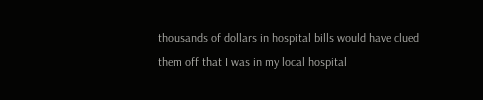thousands of dollars in hospital bills would have clued them off that I was in my local hospital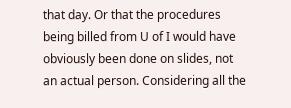that day. Or that the procedures being billed from U of I would have obviously been done on slides, not an actual person. Considering all the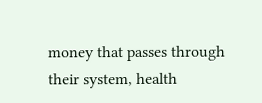money that passes through their system, health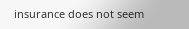insurance does not seem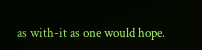as with-it as one would hope.